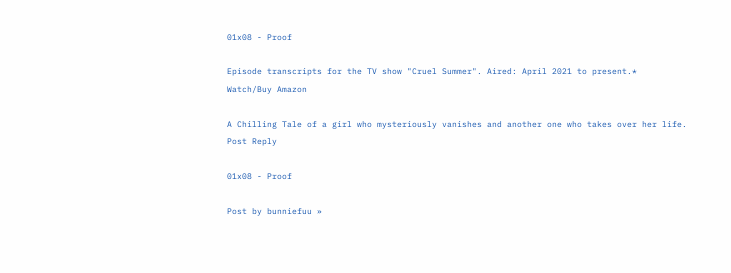01x08 - Proof

Episode transcripts for the TV show "Cruel Summer". Aired: April 2021 to present.*
Watch/Buy Amazon

A Chilling Tale of a girl who mysteriously vanishes and another one who takes over her life.
Post Reply

01x08 - Proof

Post by bunniefuu »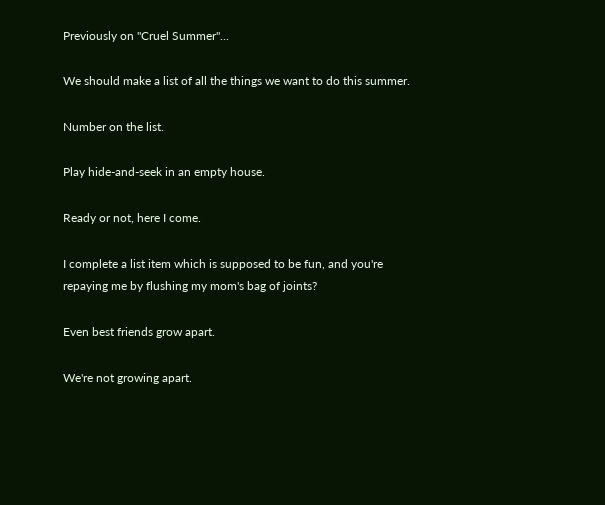Previously on "Cruel Summer"...

We should make a list of all the things we want to do this summer.

Number on the list.

Play hide-and-seek in an empty house.

Ready or not, here I come.

I complete a list item which is supposed to be fun, and you're repaying me by flushing my mom's bag of joints?

Even best friends grow apart.

We're not growing apart.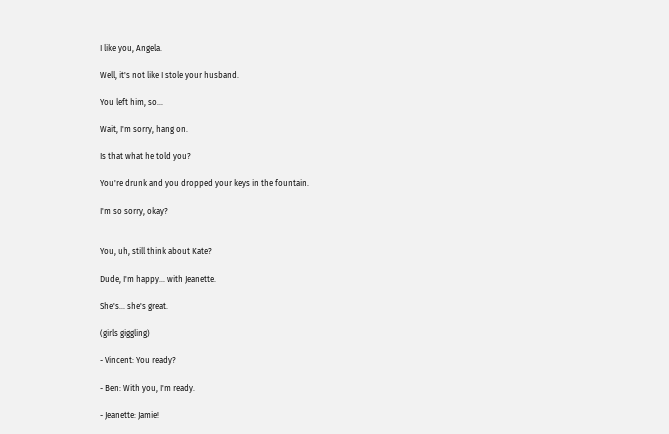I like you, Angela.

Well, it's not like I stole your husband.

You left him, so...

Wait, I'm sorry, hang on.

Is that what he told you?

You're drunk and you dropped your keys in the fountain.

I'm so sorry, okay?


You, uh, still think about Kate?

Dude, I'm happy... with Jeanette.

She's... she's great.

(girls giggling)

- Vincent: You ready?

- Ben: With you, I'm ready.

- Jeanette: Jamie!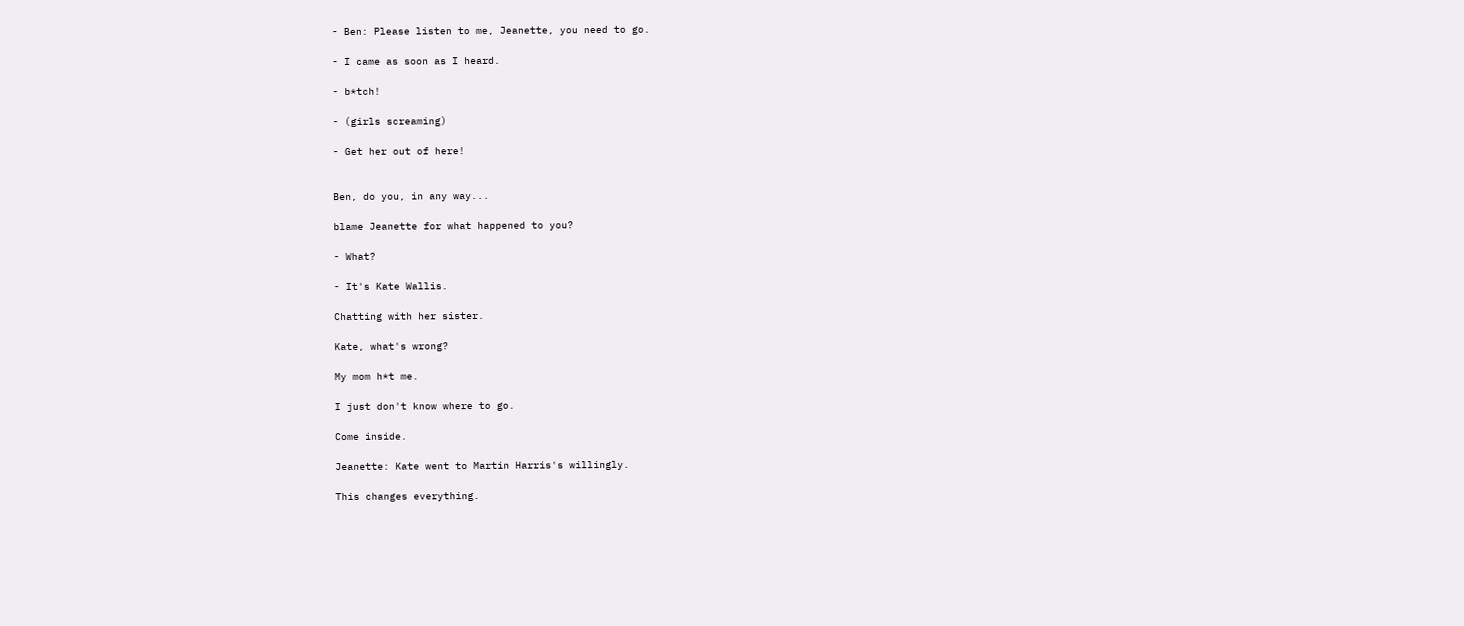- Ben: Please listen to me, Jeanette, you need to go.

- I came as soon as I heard.

- b*tch!

- (girls screaming)

- Get her out of here!


Ben, do you, in any way...

blame Jeanette for what happened to you?

- What?

- It's Kate Wallis.

Chatting with her sister.

Kate, what's wrong?

My mom h*t me.

I just don't know where to go.

Come inside.

Jeanette: Kate went to Martin Harris's willingly.

This changes everything.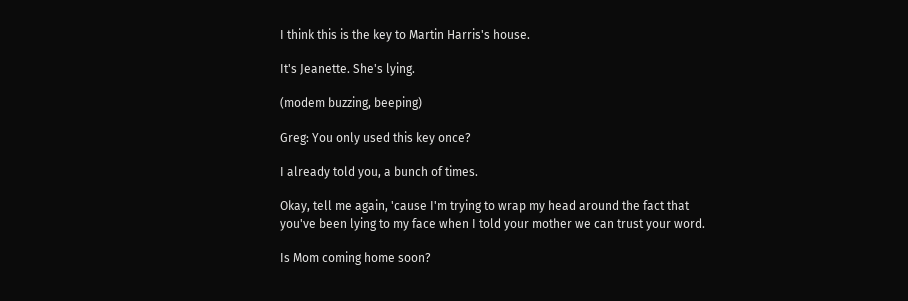I think this is the key to Martin Harris's house.

It's Jeanette. She's lying.

(modem buzzing, beeping)

Greg: You only used this key once?

I already told you, a bunch of times.

Okay, tell me again, 'cause I'm trying to wrap my head around the fact that you've been lying to my face when I told your mother we can trust your word.

Is Mom coming home soon?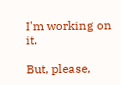I'm working on it.

But, please,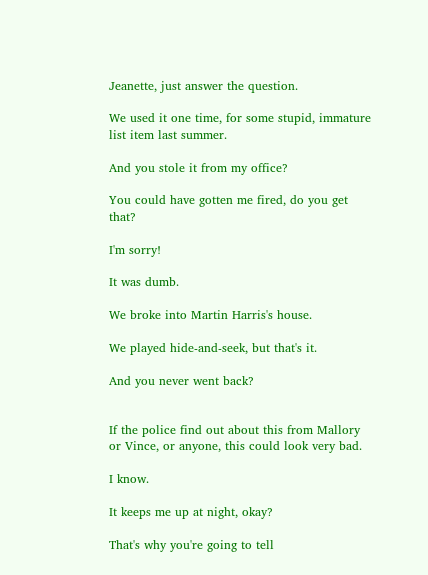Jeanette, just answer the question.

We used it one time, for some stupid, immature list item last summer.

And you stole it from my office?

You could have gotten me fired, do you get that?

I'm sorry!

It was dumb.

We broke into Martin Harris's house.

We played hide-and-seek, but that's it.

And you never went back?


If the police find out about this from Mallory or Vince, or anyone, this could look very bad.

I know.

It keeps me up at night, okay?

That's why you're going to tell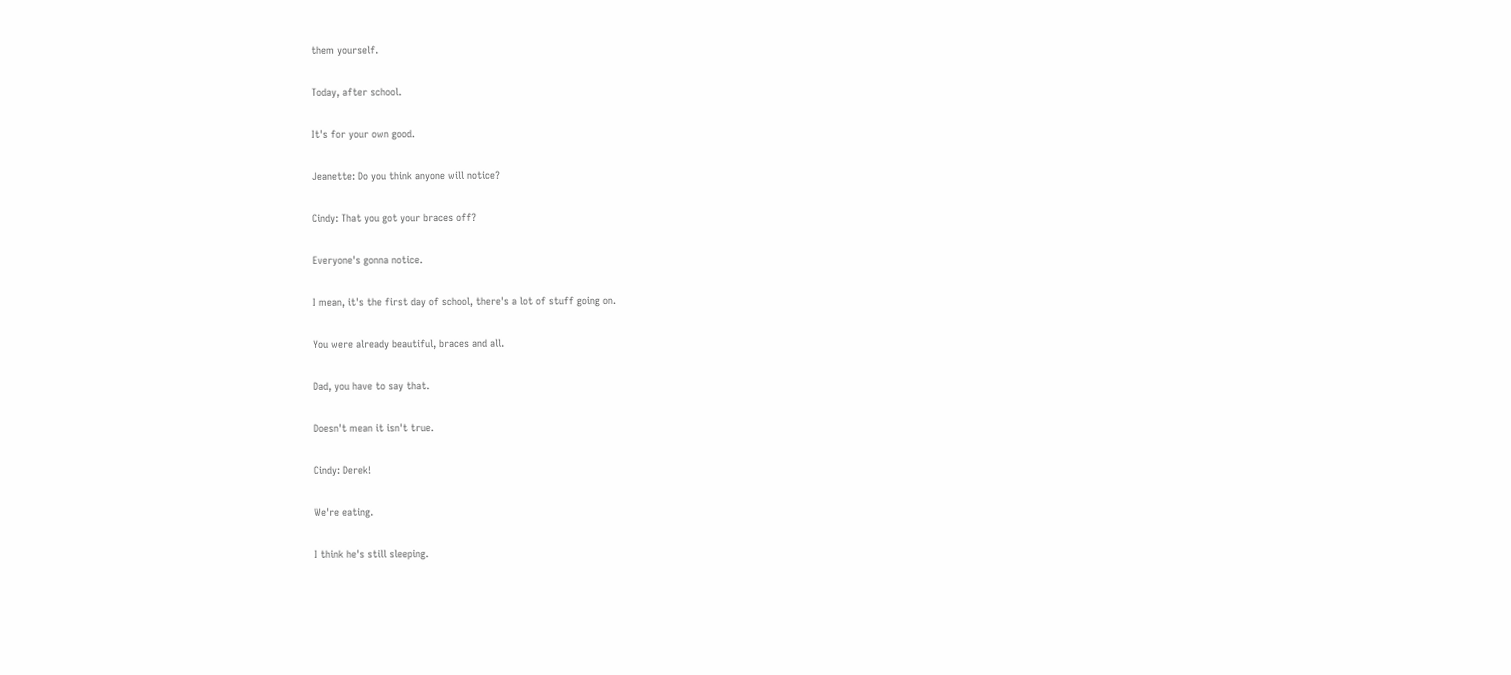them yourself.

Today, after school.

It's for your own good.

Jeanette: Do you think anyone will notice?

Cindy: That you got your braces off?

Everyone's gonna notice.

I mean, it's the first day of school, there's a lot of stuff going on.

You were already beautiful, braces and all.

Dad, you have to say that.

Doesn't mean it isn't true.

Cindy: Derek!

We're eating.

I think he's still sleeping.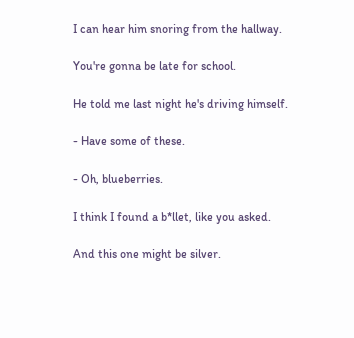I can hear him snoring from the hallway.

You're gonna be late for school.

He told me last night he's driving himself.

- Have some of these.

- Oh, blueberries.

I think I found a b*llet, like you asked.

And this one might be silver.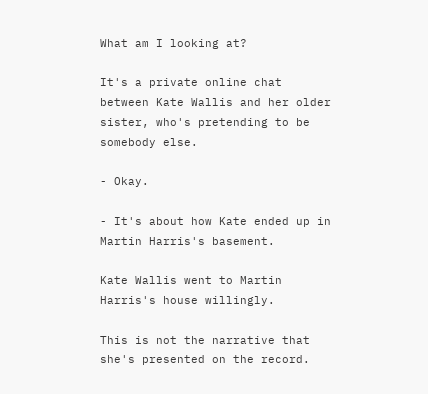What am I looking at?

It's a private online chat between Kate Wallis and her older sister, who's pretending to be somebody else.

- Okay.

- It's about how Kate ended up in Martin Harris's basement.

Kate Wallis went to Martin Harris's house willingly.

This is not the narrative that she's presented on the record.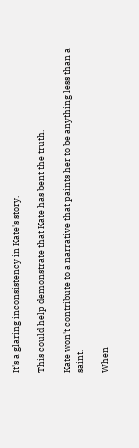It's a glaring inconsistency in Kate's story.

This could help demonstrate that Kate has bent the truth.

Kate won't contribute to a narrative that paints her to be anything less than a saint.

When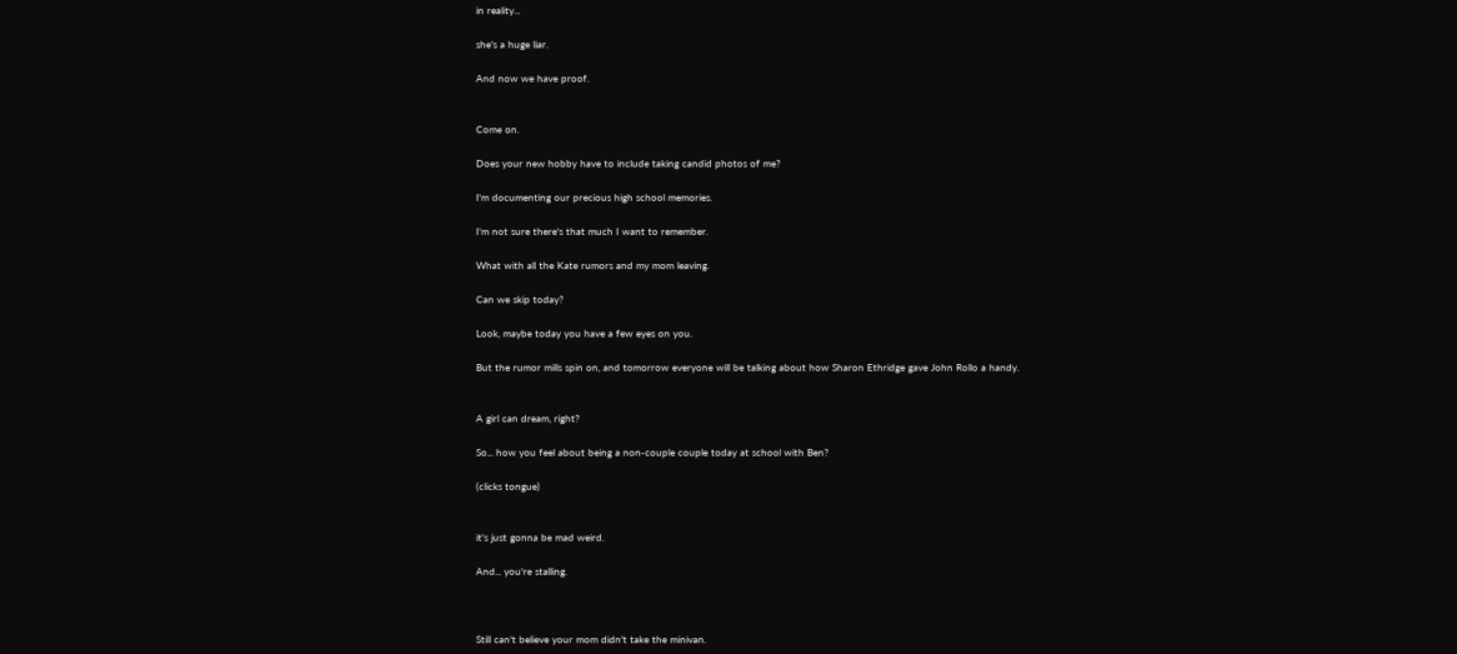in reality...

she's a huge liar.

And now we have proof.


Come on.

Does your new hobby have to include taking candid photos of me?

I'm documenting our precious high school memories.

I'm not sure there's that much I want to remember.

What with all the Kate rumors and my mom leaving.

Can we skip today?

Look, maybe today you have a few eyes on you.

But the rumor mills spin on, and tomorrow everyone will be talking about how Sharon Ethridge gave John Rollo a handy.


A girl can dream, right?

So... how you feel about being a non-couple couple today at school with Ben?

(clicks tongue)


it's just gonna be mad weird.

And... you're stalling.



Still can't believe your mom didn't take the minivan.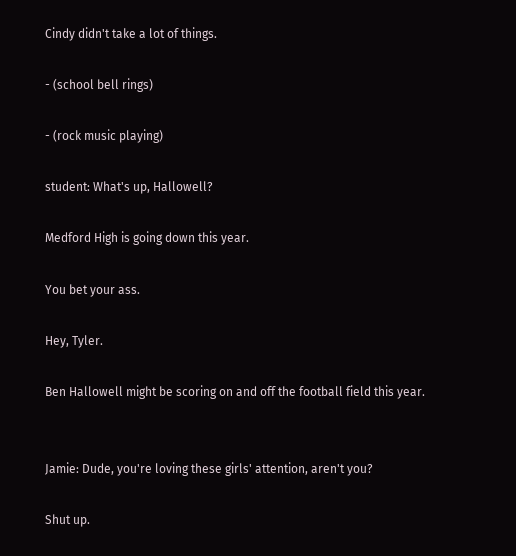Cindy didn't take a lot of things.

- (school bell rings)

- (rock music playing)

student: What's up, Hallowell?

Medford High is going down this year.

You bet your ass.

Hey, Tyler.

Ben Hallowell might be scoring on and off the football field this year.


Jamie: Dude, you're loving these girls' attention, aren't you?

Shut up.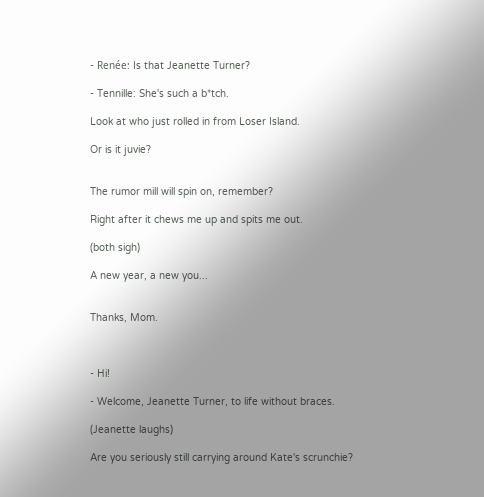- Renée: Is that Jeanette Turner?

- Tennille: She's such a b*tch.

Look at who just rolled in from Loser Island.

Or is it juvie?


The rumor mill will spin on, remember?

Right after it chews me up and spits me out.

(both sigh)

A new year, a new you...


Thanks, Mom.



- Hi!

- Welcome, Jeanette Turner, to life without braces.

(Jeanette laughs)

Are you seriously still carrying around Kate's scrunchie?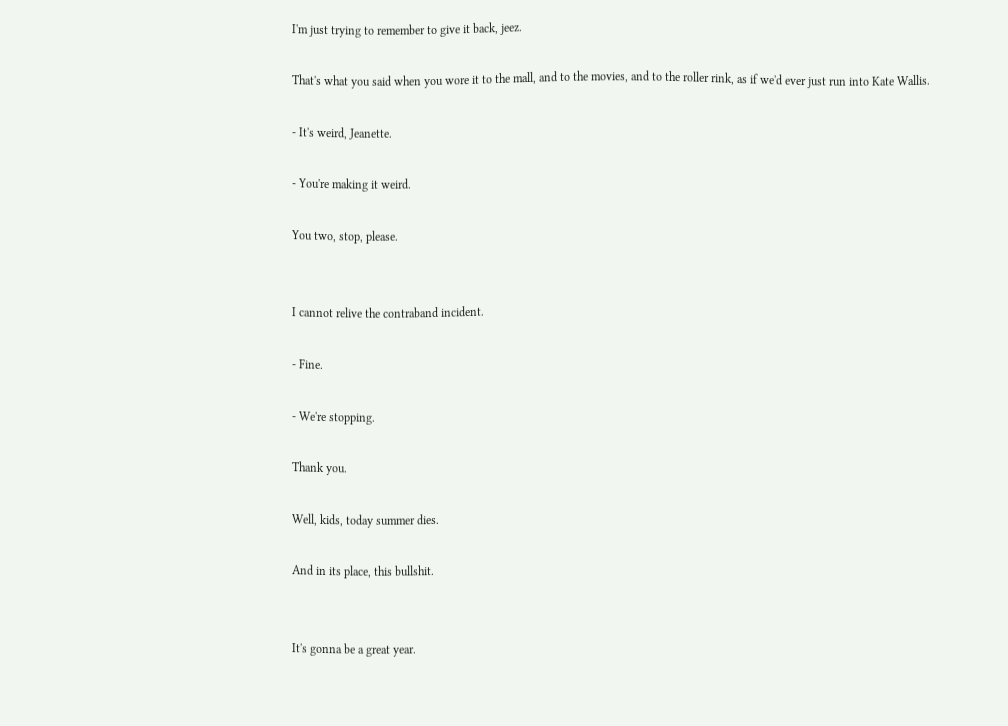I'm just trying to remember to give it back, jeez.

That's what you said when you wore it to the mall, and to the movies, and to the roller rink, as if we'd ever just run into Kate Wallis.

- It's weird, Jeanette.

- You're making it weird.

You two, stop, please.


I cannot relive the contraband incident.

- Fine.

- We're stopping.

Thank you.

Well, kids, today summer dies.

And in its place, this bullshit.


It's gonna be a great year.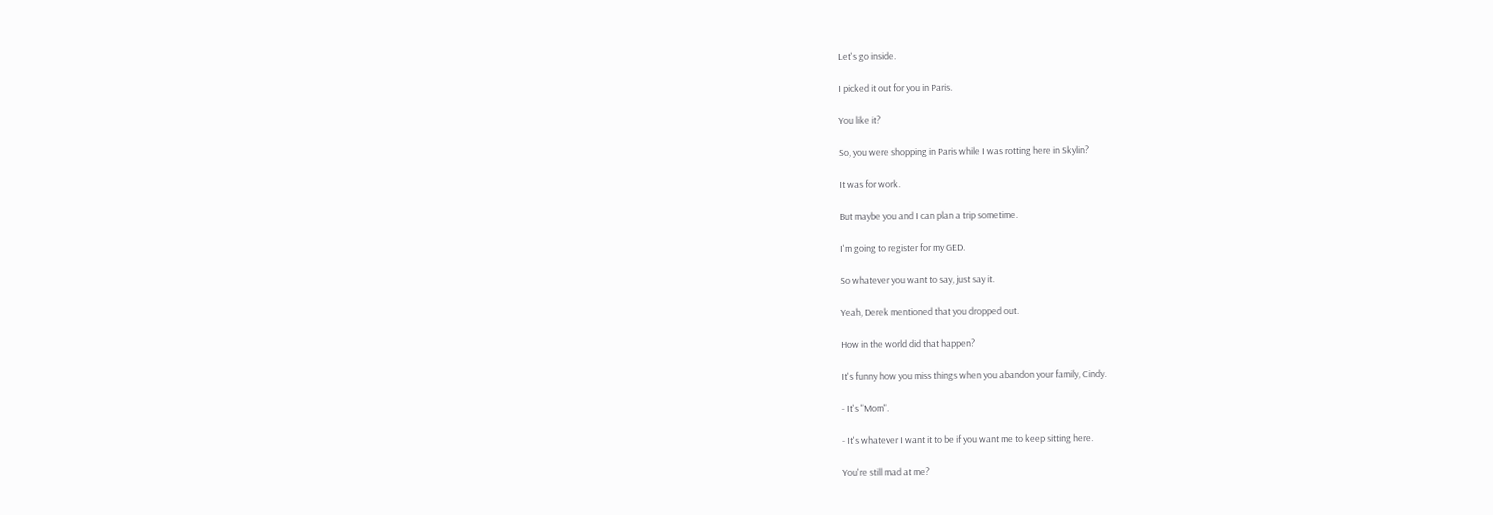Let's go inside.

I picked it out for you in Paris.

You like it?

So, you were shopping in Paris while I was rotting here in Skylin?

It was for work.

But maybe you and I can plan a trip sometime.

I'm going to register for my GED.

So whatever you want to say, just say it.

Yeah, Derek mentioned that you dropped out.

How in the world did that happen?

It's funny how you miss things when you abandon your family, Cindy.

- It's "Mom".

- It's whatever I want it to be if you want me to keep sitting here.

You're still mad at me?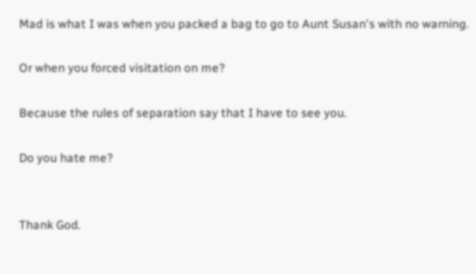Mad is what I was when you packed a bag to go to Aunt Susan's with no warning.

Or when you forced visitation on me?

Because the rules of separation say that I have to see you.

Do you hate me?


Thank God.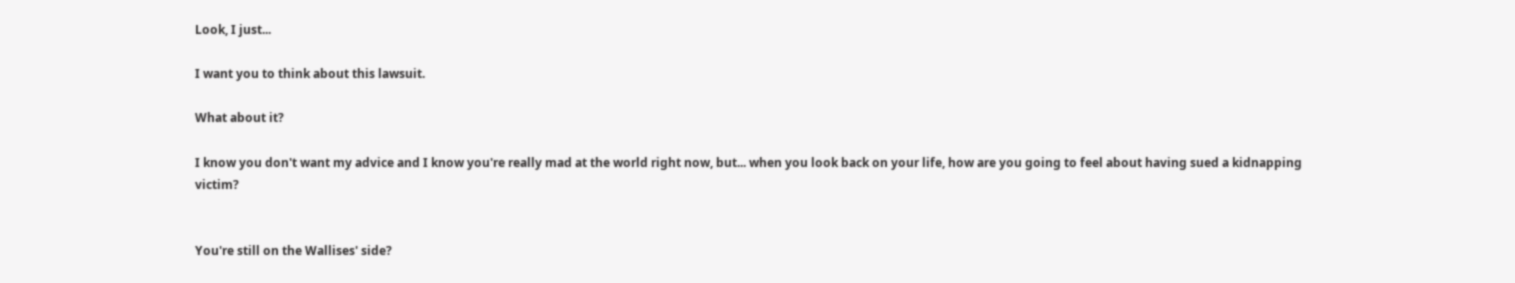Look, I just...

I want you to think about this lawsuit.

What about it?

I know you don't want my advice and I know you're really mad at the world right now, but... when you look back on your life, how are you going to feel about having sued a kidnapping victim?


You're still on the Wallises' side?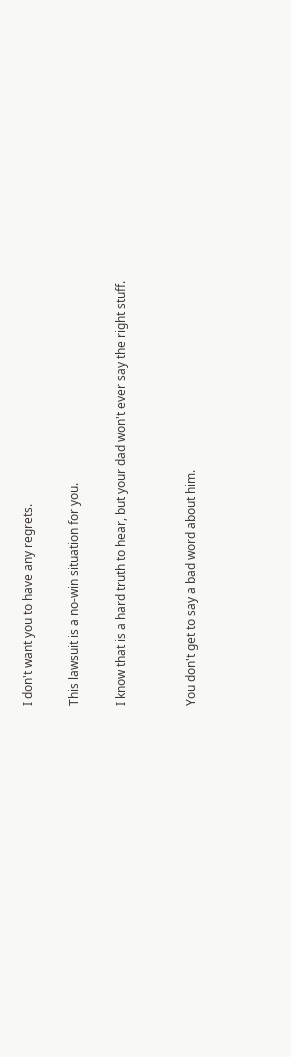I don't want you to have any regrets.

This lawsuit is a no-win situation for you.

I know that is a hard truth to hear, but your dad won't ever say the right stuff.


You don't get to say a bad word about him.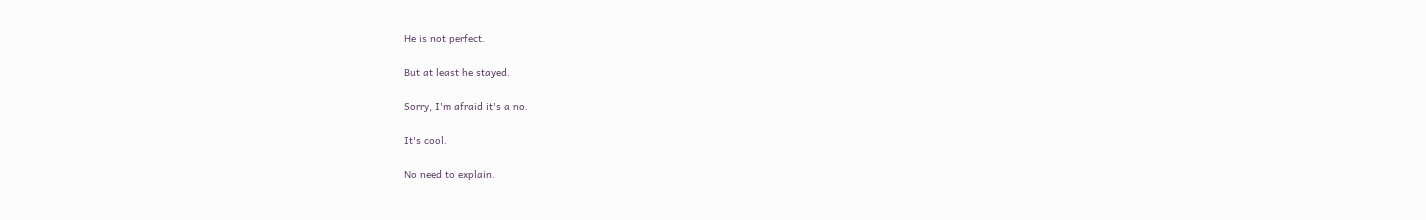He is not perfect.

But at least he stayed.

Sorry, I'm afraid it's a no.

It's cool.

No need to explain.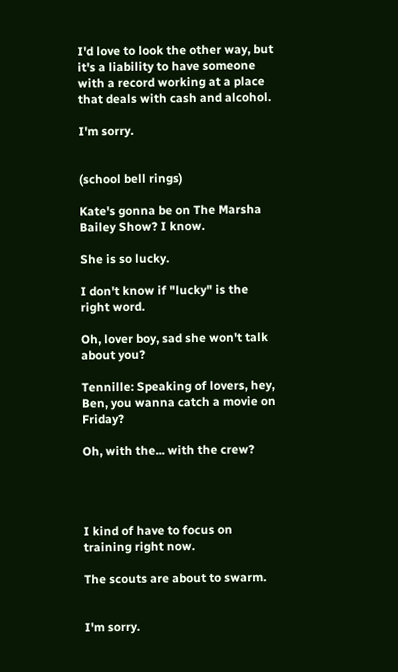I'd love to look the other way, but it's a liability to have someone with a record working at a place that deals with cash and alcohol.

I'm sorry.


(school bell rings)

Kate's gonna be on The Marsha Bailey Show? I know.

She is so lucky.

I don't know if "lucky" is the right word.

Oh, lover boy, sad she won't talk about you?

Tennille: Speaking of lovers, hey, Ben, you wanna catch a movie on Friday?

Oh, with the... with the crew?




I kind of have to focus on training right now.

The scouts are about to swarm.


I'm sorry.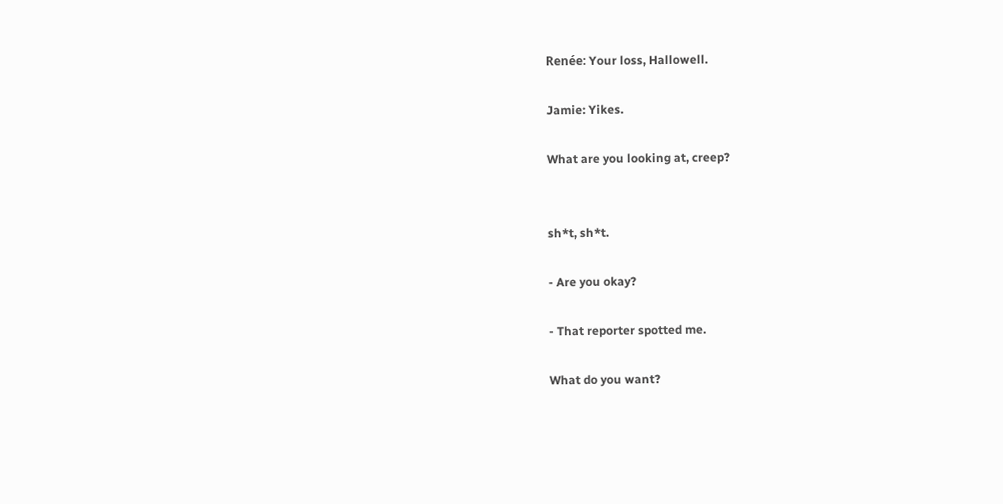Renée: Your loss, Hallowell.

Jamie: Yikes.

What are you looking at, creep?


sh*t, sh*t.

- Are you okay?

- That reporter spotted me.

What do you want?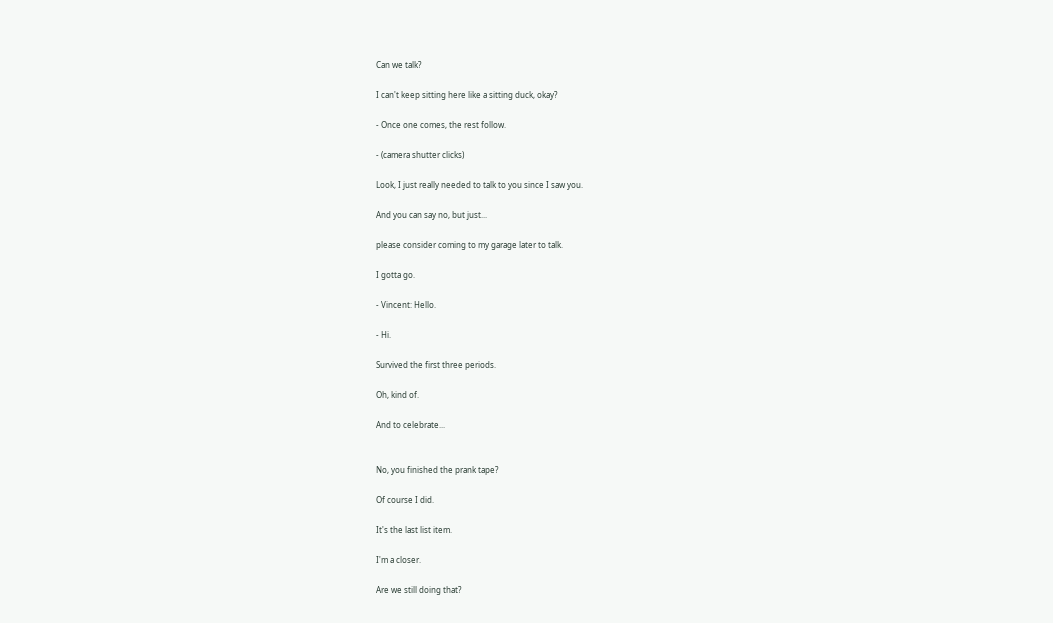Can we talk?

I can't keep sitting here like a sitting duck, okay?

- Once one comes, the rest follow.

- (camera shutter clicks)

Look, I just really needed to talk to you since I saw you.

And you can say no, but just...

please consider coming to my garage later to talk.

I gotta go.

- Vincent: Hello.

- Hi.

Survived the first three periods.

Oh, kind of.

And to celebrate...


No, you finished the prank tape?

Of course I did.

It's the last list item.

I'm a closer.

Are we still doing that?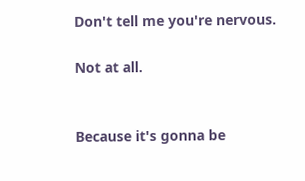Don't tell me you're nervous.

Not at all.


Because it's gonna be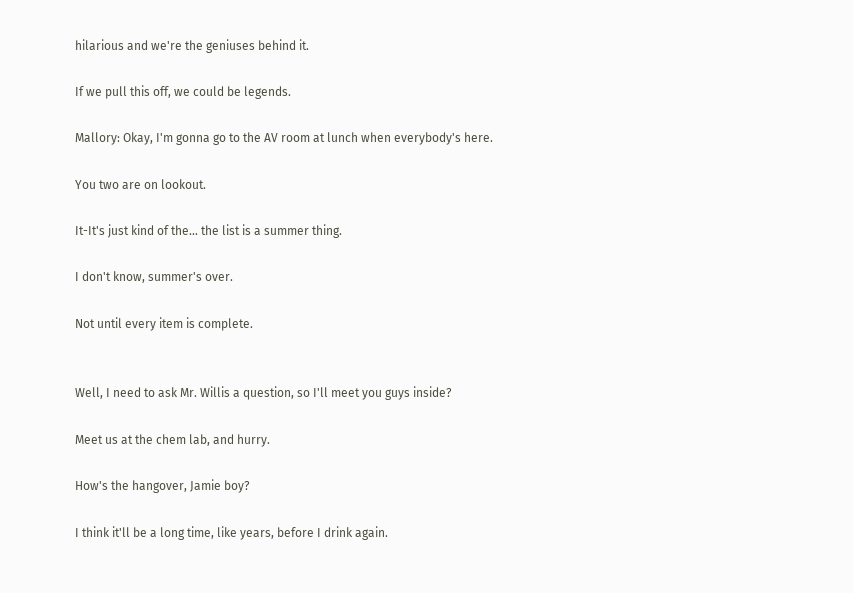hilarious and we're the geniuses behind it.

If we pull this off, we could be legends.

Mallory: Okay, I'm gonna go to the AV room at lunch when everybody's here.

You two are on lookout.

It-It's just kind of the... the list is a summer thing.

I don't know, summer's over.

Not until every item is complete.


Well, I need to ask Mr. Willis a question, so I'll meet you guys inside?

Meet us at the chem lab, and hurry.

How's the hangover, Jamie boy?

I think it'll be a long time, like years, before I drink again.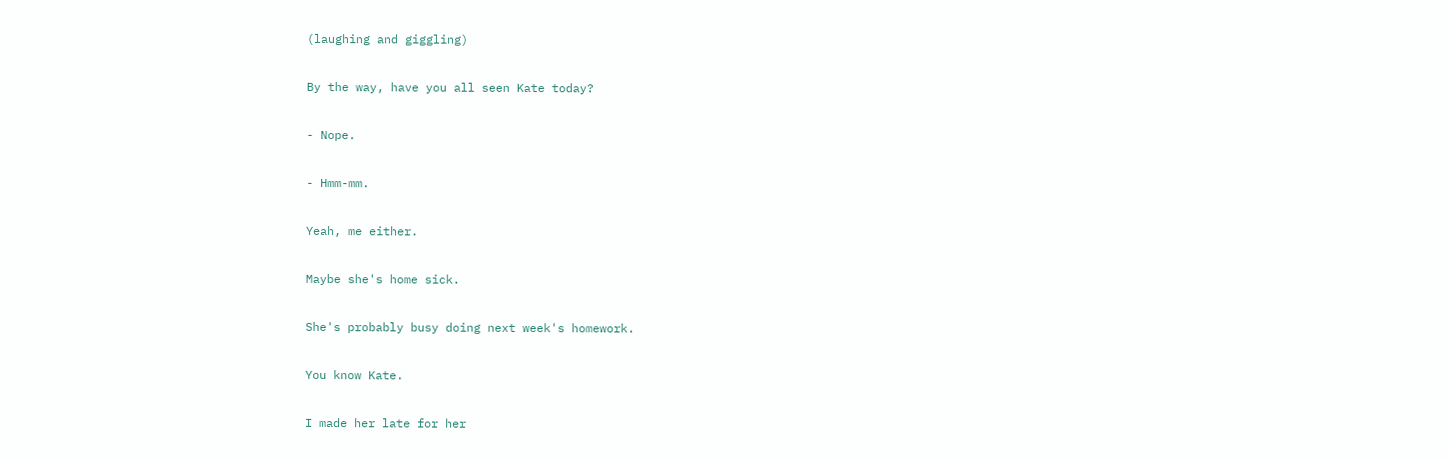(laughing and giggling)

By the way, have you all seen Kate today?

- Nope.

- Hmm-mm.

Yeah, me either.

Maybe she's home sick.

She's probably busy doing next week's homework.

You know Kate.

I made her late for her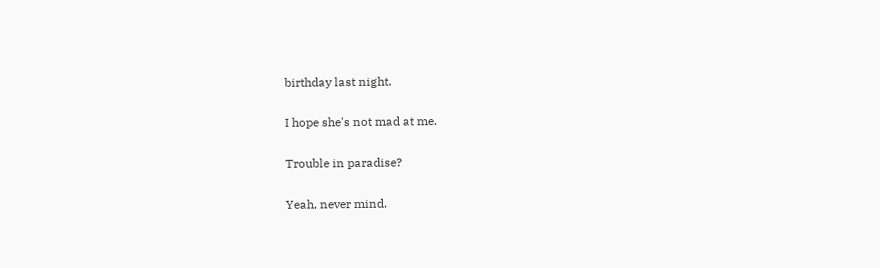birthday last night.

I hope she's not mad at me.

Trouble in paradise?

Yeah, never mind.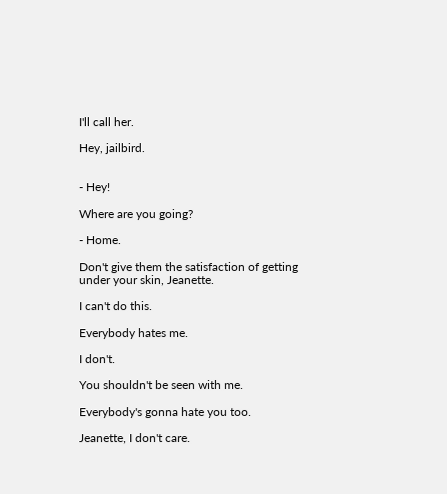I'll call her.

Hey, jailbird.


- Hey!

Where are you going?

- Home.

Don't give them the satisfaction of getting under your skin, Jeanette.

I can't do this.

Everybody hates me.

I don't.

You shouldn't be seen with me.

Everybody's gonna hate you too.

Jeanette, I don't care.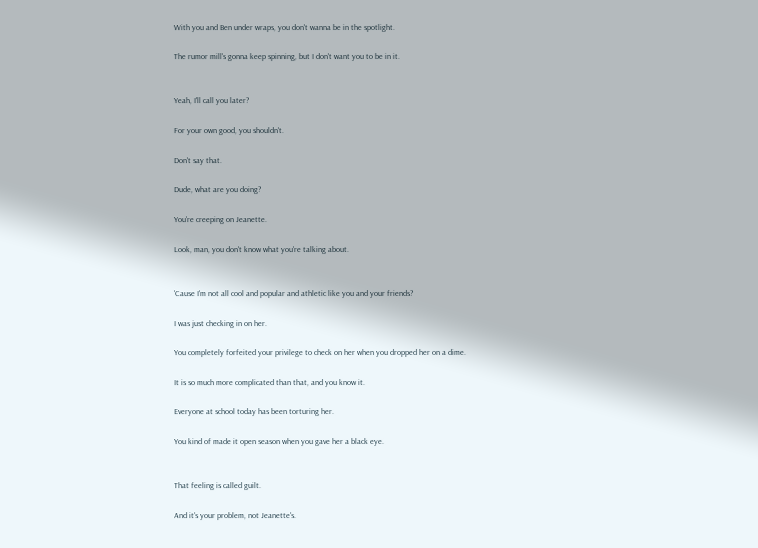With you and Ben under wraps, you don't wanna be in the spotlight.

The rumor mill's gonna keep spinning, but I don't want you to be in it.


Yeah, I'll call you later?

For your own good, you shouldn't.

Don't say that.

Dude, what are you doing?

You're creeping on Jeanette.

Look, man, you don't know what you're talking about.


'Cause I'm not all cool and popular and athletic like you and your friends?

I was just checking in on her.

You completely forfeited your privilege to check on her when you dropped her on a dime.

It is so much more complicated than that, and you know it.

Everyone at school today has been torturing her.

You kind of made it open season when you gave her a black eye.


That feeling is called guilt.

And it's your problem, not Jeanette's.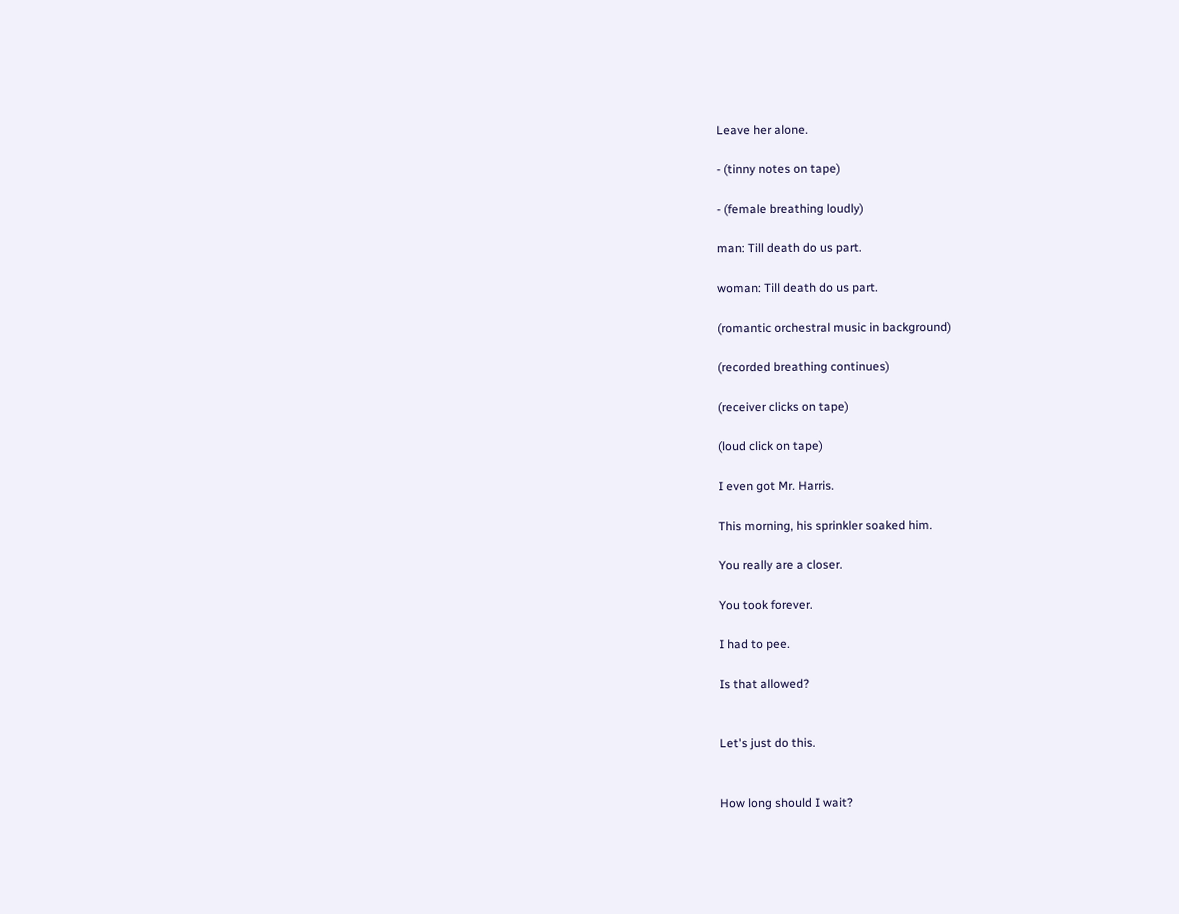Leave her alone.

- (tinny notes on tape)

- (female breathing loudly)

man: Till death do us part.

woman: Till death do us part.

(romantic orchestral music in background)

(recorded breathing continues)

(receiver clicks on tape)

(loud click on tape)

I even got Mr. Harris.

This morning, his sprinkler soaked him.

You really are a closer.

You took forever.

I had to pee.

Is that allowed?


Let's just do this.


How long should I wait?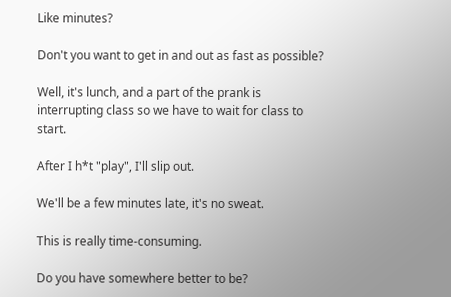Like minutes?

Don't you want to get in and out as fast as possible?

Well, it's lunch, and a part of the prank is interrupting class so we have to wait for class to start.

After I h*t "play", I'll slip out.

We'll be a few minutes late, it's no sweat.

This is really time-consuming.

Do you have somewhere better to be?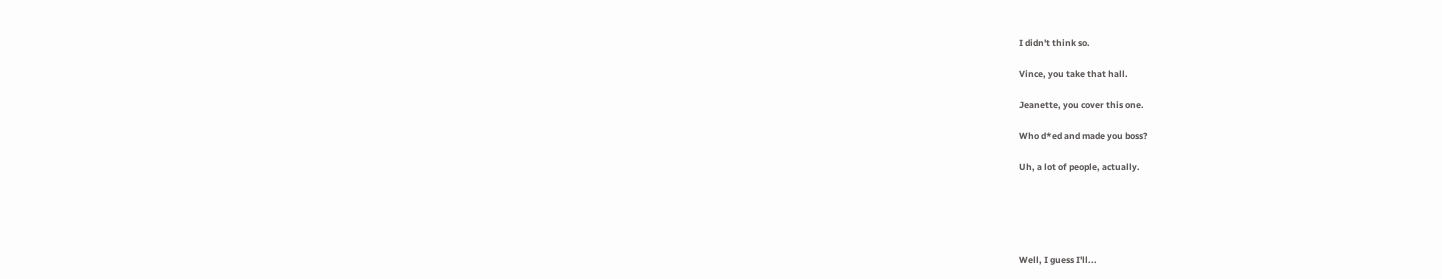I didn't think so.

Vince, you take that hall.

Jeanette, you cover this one.

Who d*ed and made you boss?

Uh, a lot of people, actually.





Well, I guess I'll...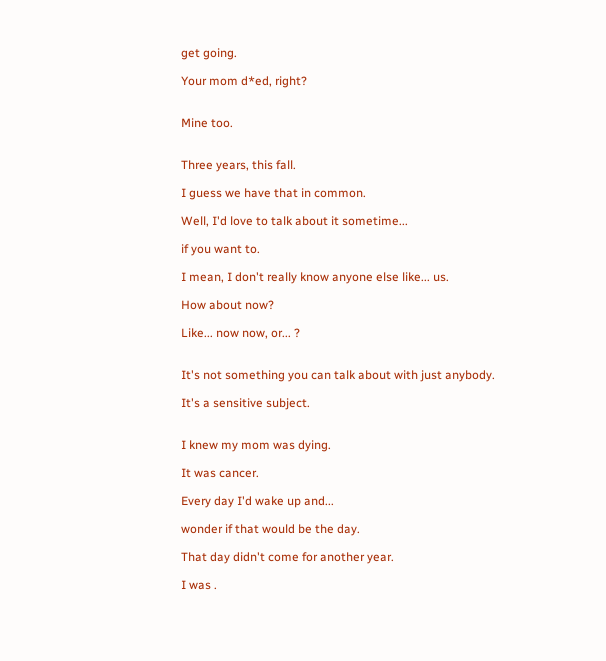get going.

Your mom d*ed, right?


Mine too.


Three years, this fall.

I guess we have that in common.

Well, I'd love to talk about it sometime...

if you want to.

I mean, I don't really know anyone else like... us.

How about now?

Like... now now, or... ?


It's not something you can talk about with just anybody.

It's a sensitive subject.


I knew my mom was dying.

It was cancer.

Every day I'd wake up and...

wonder if that would be the day.

That day didn't come for another year.

I was .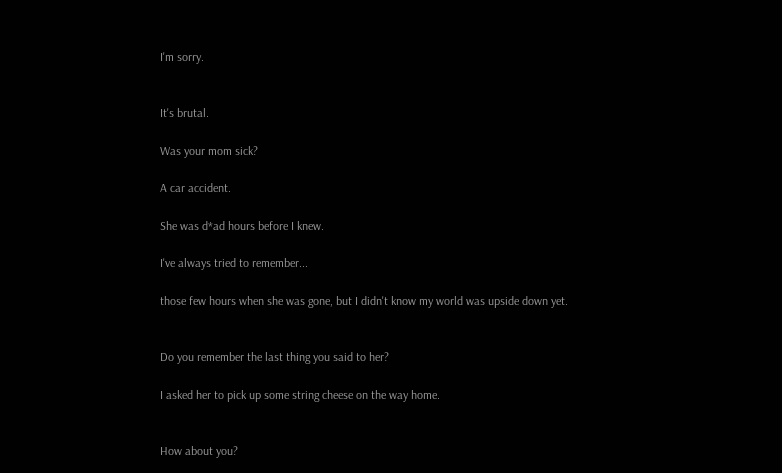I'm sorry.


It's brutal.

Was your mom sick?

A car accident.

She was d*ad hours before I knew.

I've always tried to remember...

those few hours when she was gone, but I didn't know my world was upside down yet.


Do you remember the last thing you said to her?

I asked her to pick up some string cheese on the way home.


How about you?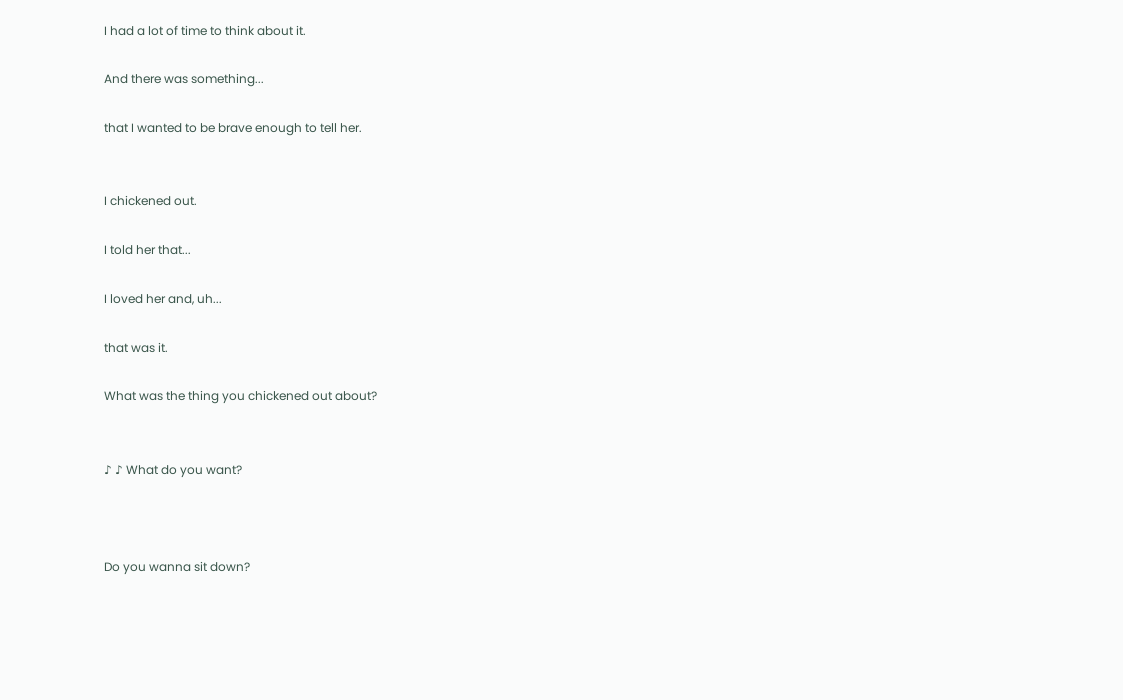I had a lot of time to think about it.

And there was something...

that I wanted to be brave enough to tell her.


I chickened out.

I told her that...

I loved her and, uh...

that was it.

What was the thing you chickened out about?


♪ ♪ What do you want?



Do you wanna sit down?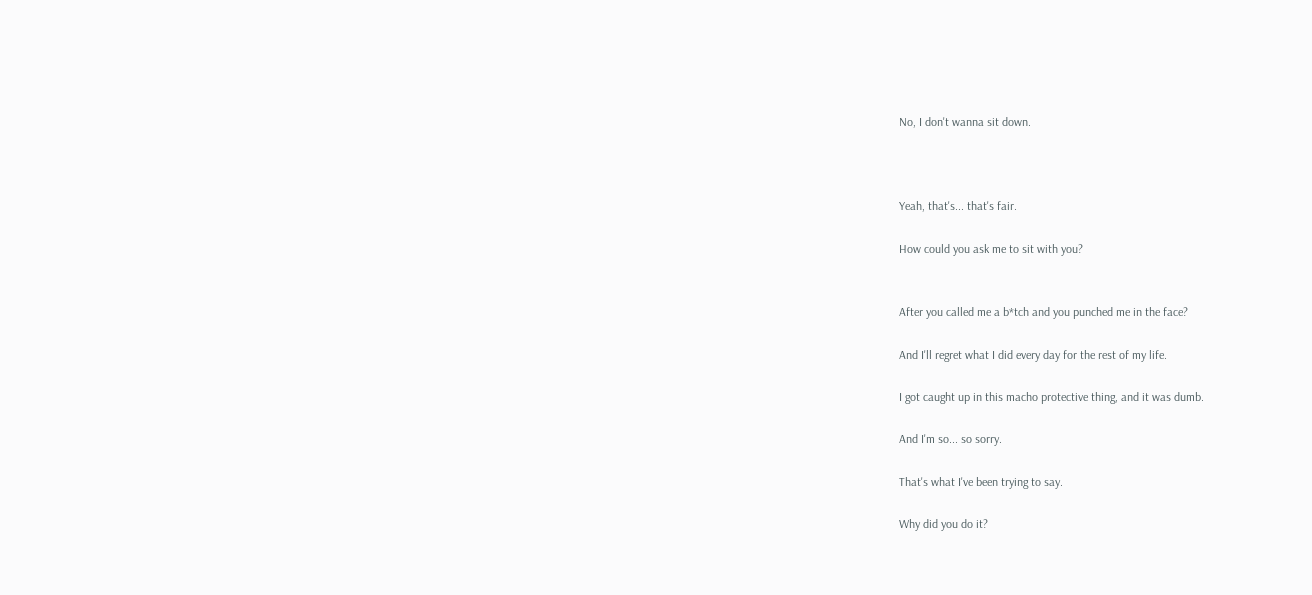No, I don't wanna sit down.



Yeah, that's... that's fair.

How could you ask me to sit with you?


After you called me a b*tch and you punched me in the face?

And I'll regret what I did every day for the rest of my life.

I got caught up in this macho protective thing, and it was dumb.

And I'm so... so sorry.

That's what I've been trying to say.

Why did you do it?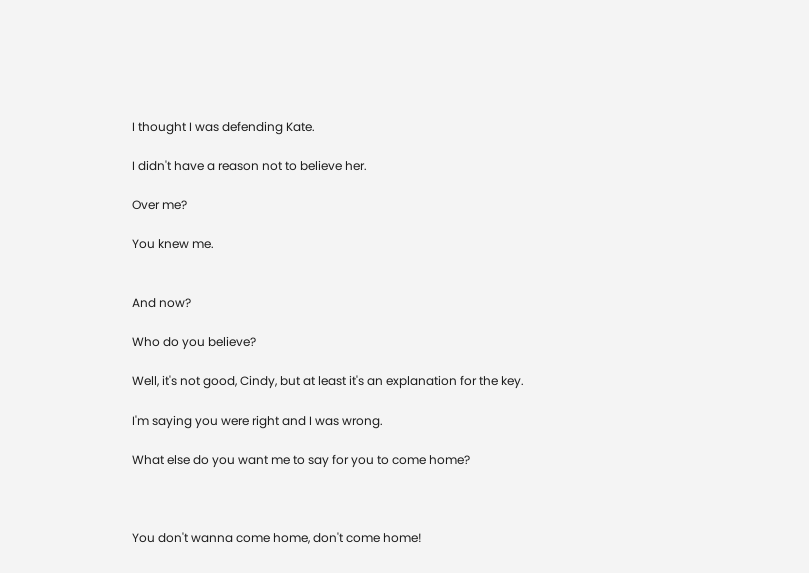I thought I was defending Kate.

I didn't have a reason not to believe her.

Over me?

You knew me.


And now?

Who do you believe?

Well, it's not good, Cindy, but at least it's an explanation for the key.

I'm saying you were right and I was wrong.

What else do you want me to say for you to come home?



You don't wanna come home, don't come home!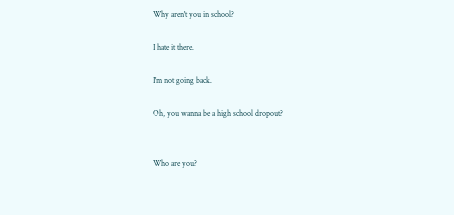Why aren't you in school?

I hate it there.

I'm not going back.

Oh, you wanna be a high school dropout?


Who are you?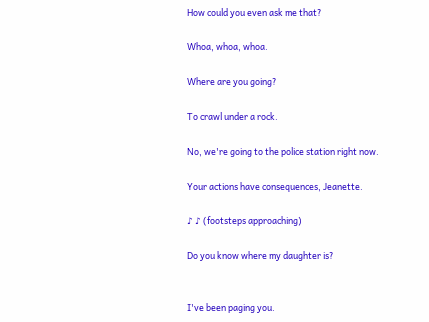How could you even ask me that?

Whoa, whoa, whoa.

Where are you going?

To crawl under a rock.

No, we're going to the police station right now.

Your actions have consequences, Jeanette.

♪ ♪ (footsteps approaching)

Do you know where my daughter is?


I've been paging you.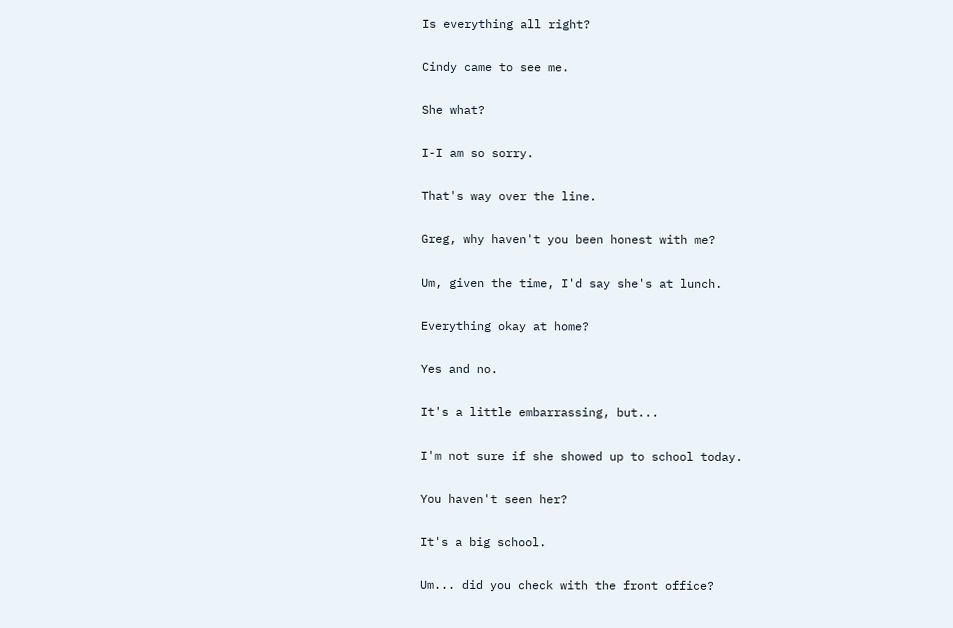Is everything all right?

Cindy came to see me.

She what?

I-I am so sorry.

That's way over the line.

Greg, why haven't you been honest with me?

Um, given the time, I'd say she's at lunch.

Everything okay at home?

Yes and no.

It's a little embarrassing, but...

I'm not sure if she showed up to school today.

You haven't seen her?

It's a big school.

Um... did you check with the front office?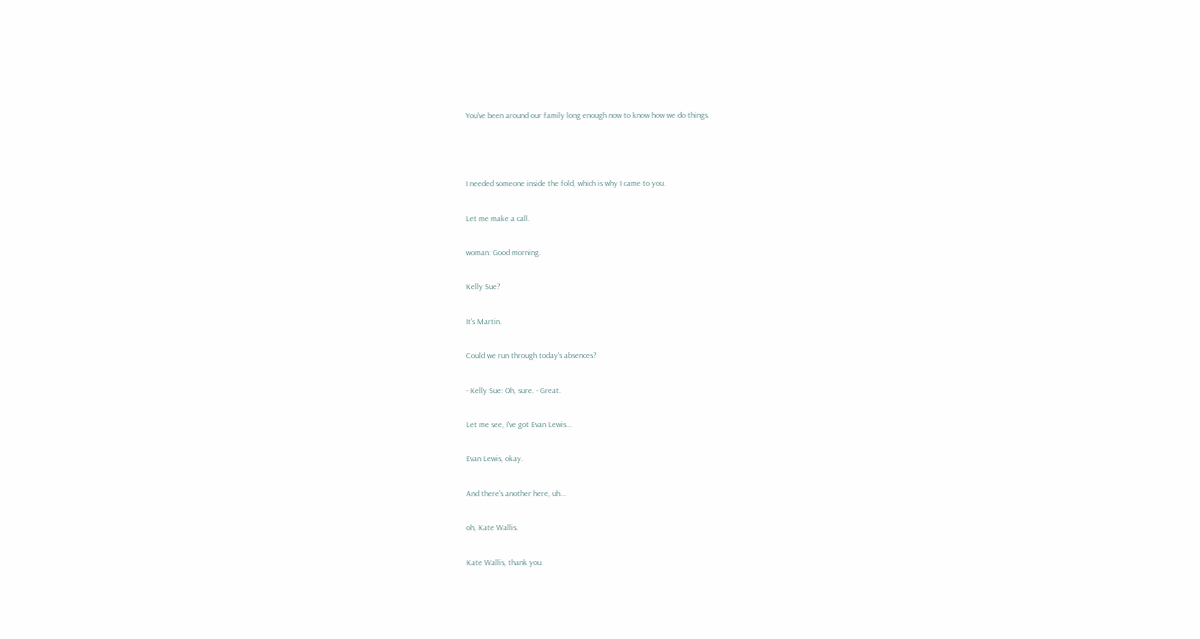You've been around our family long enough now to know how we do things.



I needed someone inside the fold, which is why I came to you.

Let me make a call.

woman: Good morning.

Kelly Sue?

It's Martin.

Could we run through today's absences?

- Kelly Sue: Oh, sure. - Great.

Let me see, I've got Evan Lewis...

Evan Lewis, okay.

And there's another here, uh...

oh, Kate Wallis.

Kate Wallis, thank you.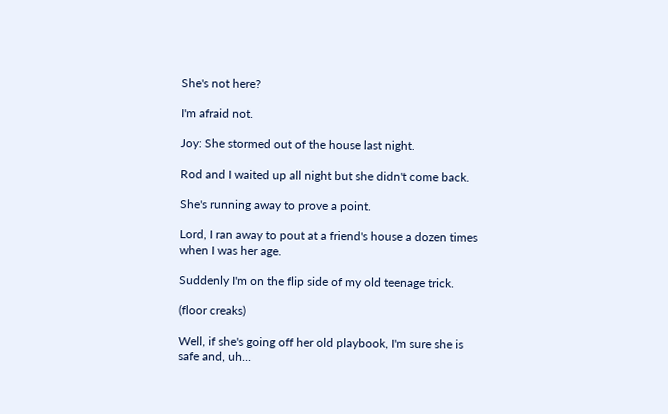She's not here?

I'm afraid not.

Joy: She stormed out of the house last night.

Rod and I waited up all night but she didn't come back.

She's running away to prove a point.

Lord, I ran away to pout at a friend's house a dozen times when I was her age.

Suddenly I'm on the flip side of my old teenage trick.

(floor creaks)

Well, if she's going off her old playbook, I'm sure she is safe and, uh...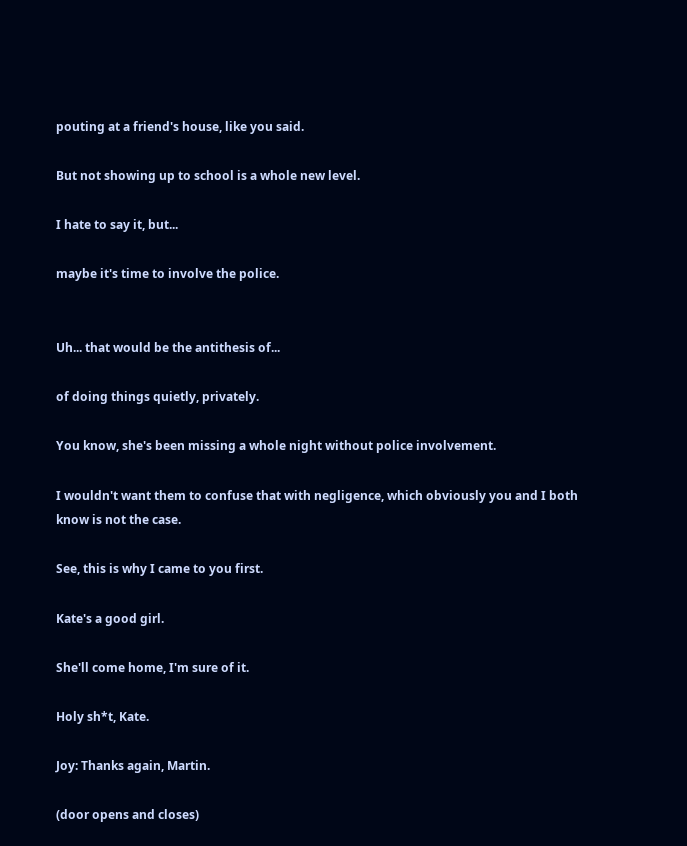pouting at a friend's house, like you said.

But not showing up to school is a whole new level.

I hate to say it, but...

maybe it's time to involve the police.


Uh... that would be the antithesis of...

of doing things quietly, privately.

You know, she's been missing a whole night without police involvement.

I wouldn't want them to confuse that with negligence, which obviously you and I both know is not the case.

See, this is why I came to you first.

Kate's a good girl.

She'll come home, I'm sure of it.

Holy sh*t, Kate.

Joy: Thanks again, Martin.

(door opens and closes)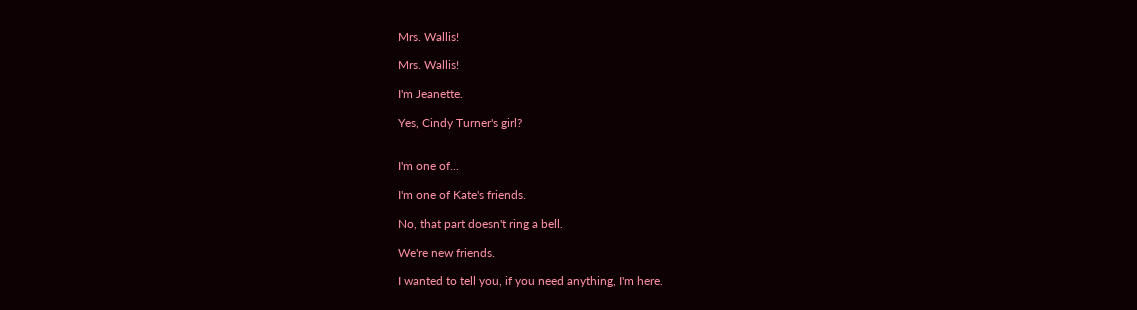Mrs. Wallis!

Mrs. Wallis!

I'm Jeanette.

Yes, Cindy Turner's girl?


I'm one of...

I'm one of Kate's friends.

No, that part doesn't ring a bell.

We're new friends.

I wanted to tell you, if you need anything, I'm here.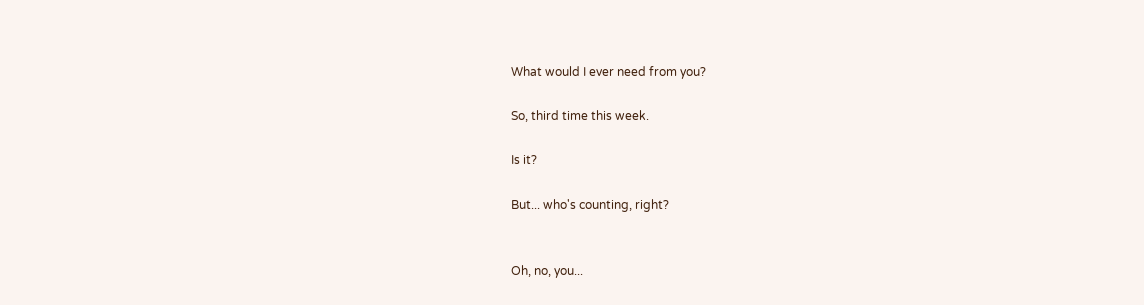What would I ever need from you?

So, third time this week.

Is it?

But... who's counting, right?


Oh, no, you...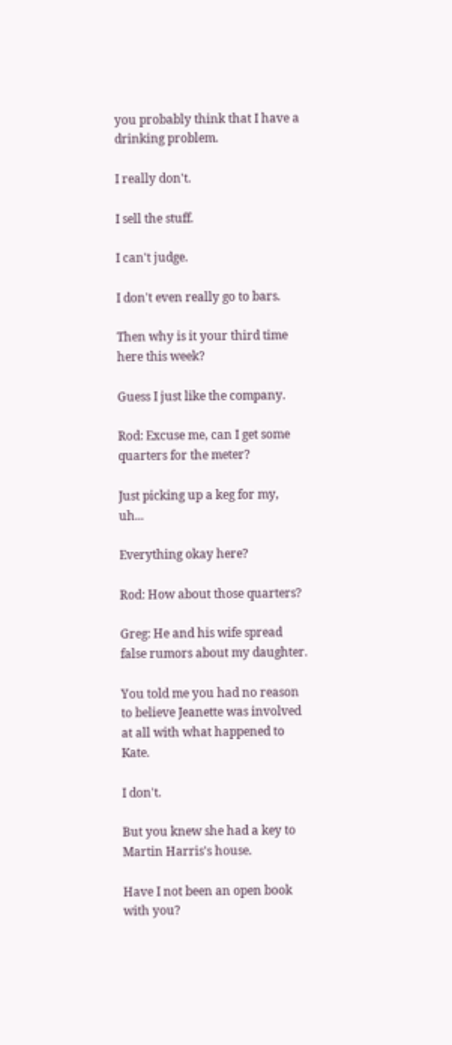you probably think that I have a drinking problem.

I really don't.

I sell the stuff.

I can't judge.

I don't even really go to bars.

Then why is it your third time here this week?

Guess I just like the company.

Rod: Excuse me, can I get some quarters for the meter?

Just picking up a keg for my, uh...

Everything okay here?

Rod: How about those quarters?

Greg: He and his wife spread false rumors about my daughter.

You told me you had no reason to believe Jeanette was involved at all with what happened to Kate.

I don't.

But you knew she had a key to Martin Harris's house.

Have I not been an open book with you?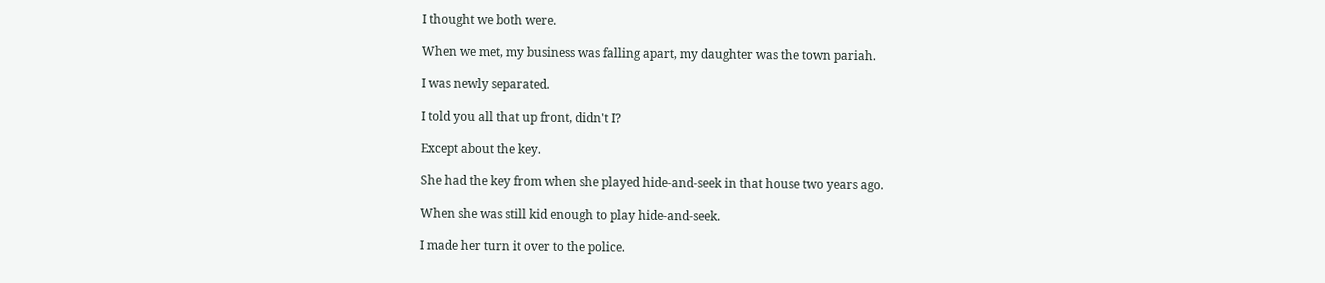I thought we both were.

When we met, my business was falling apart, my daughter was the town pariah.

I was newly separated.

I told you all that up front, didn't I?

Except about the key.

She had the key from when she played hide-and-seek in that house two years ago.

When she was still kid enough to play hide-and-seek.

I made her turn it over to the police.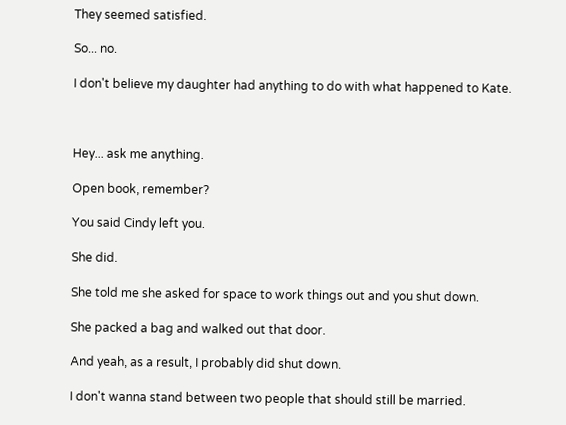They seemed satisfied.

So... no.

I don't believe my daughter had anything to do with what happened to Kate.



Hey... ask me anything.

Open book, remember?

You said Cindy left you.

She did.

She told me she asked for space to work things out and you shut down.

She packed a bag and walked out that door.

And yeah, as a result, I probably did shut down.

I don't wanna stand between two people that should still be married.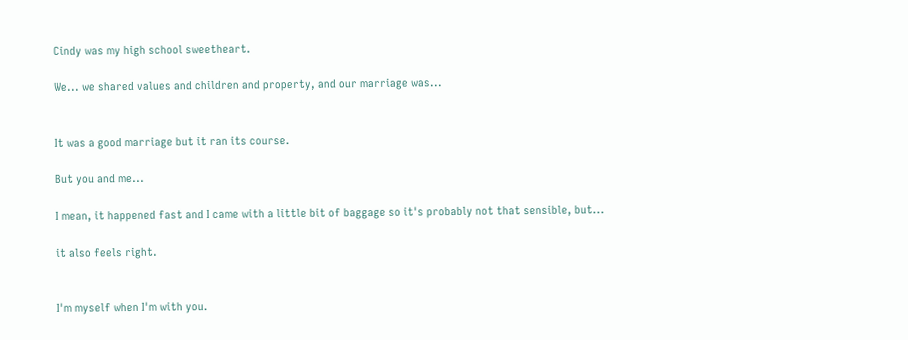Cindy was my high school sweetheart.

We... we shared values and children and property, and our marriage was...


It was a good marriage but it ran its course.

But you and me...

I mean, it happened fast and I came with a little bit of baggage so it's probably not that sensible, but...

it also feels right.


I'm myself when I'm with you.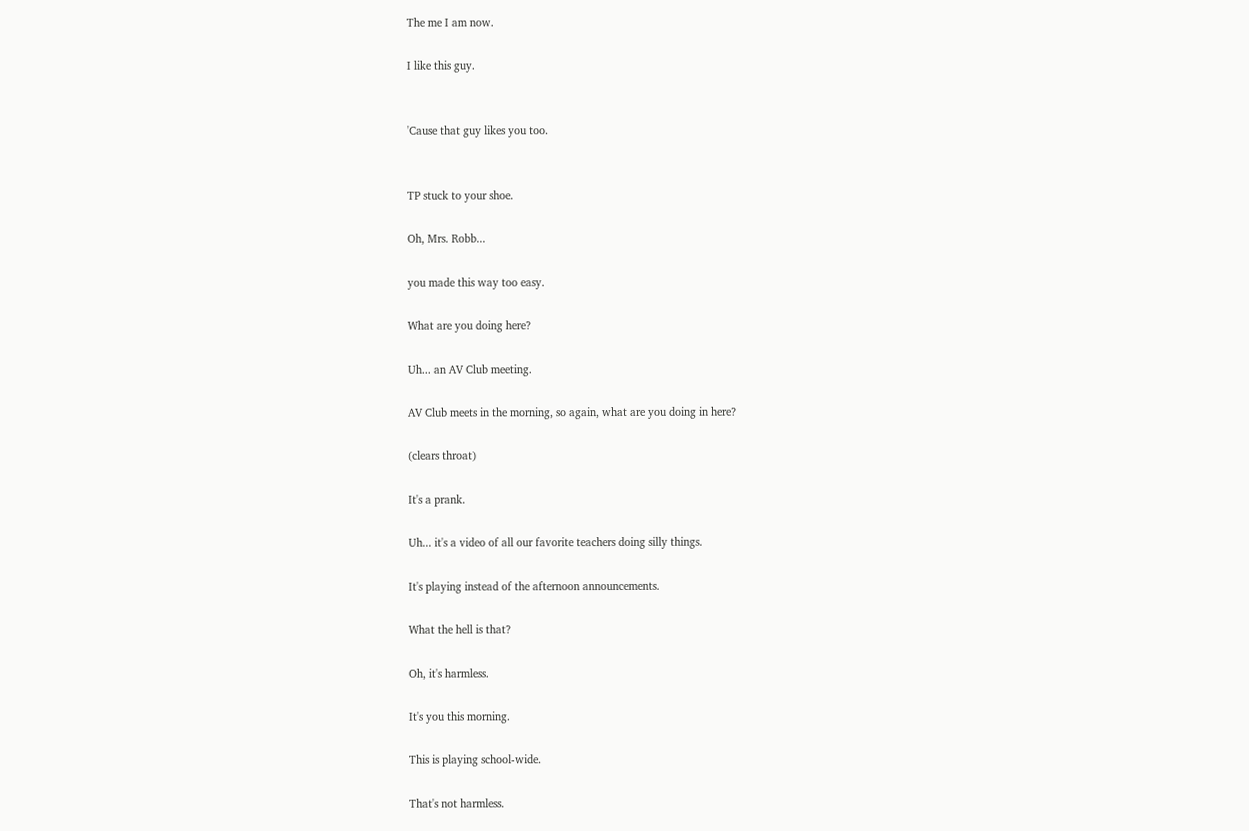The me I am now.

I like this guy.


'Cause that guy likes you too.


TP stuck to your shoe.

Oh, Mrs. Robb...

you made this way too easy.

What are you doing here?

Uh... an AV Club meeting.

AV Club meets in the morning, so again, what are you doing in here?

(clears throat)

It's a prank.

Uh... it's a video of all our favorite teachers doing silly things.

It's playing instead of the afternoon announcements.

What the hell is that?

Oh, it's harmless.

It's you this morning.

This is playing school-wide.

That's not harmless.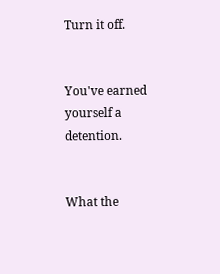Turn it off.


You've earned yourself a detention.


What the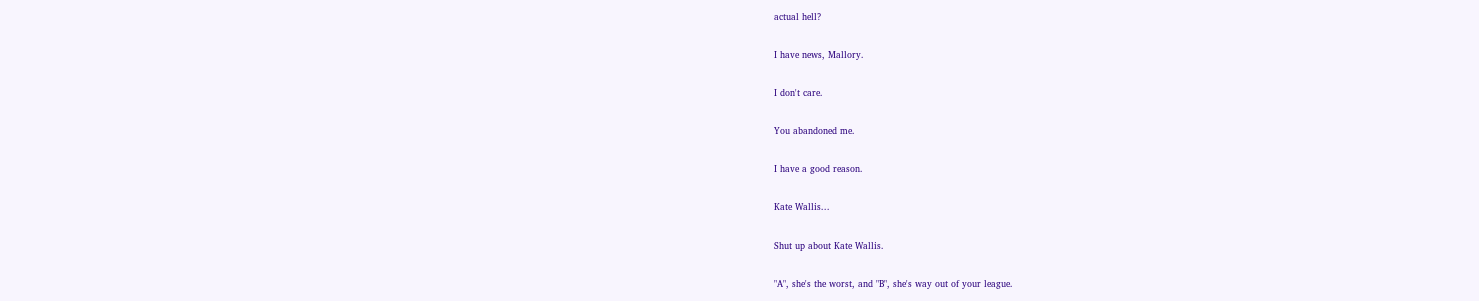actual hell?

I have news, Mallory.

I don't care.

You abandoned me.

I have a good reason.

Kate Wallis...

Shut up about Kate Wallis.

"A", she's the worst, and "B", she's way out of your league.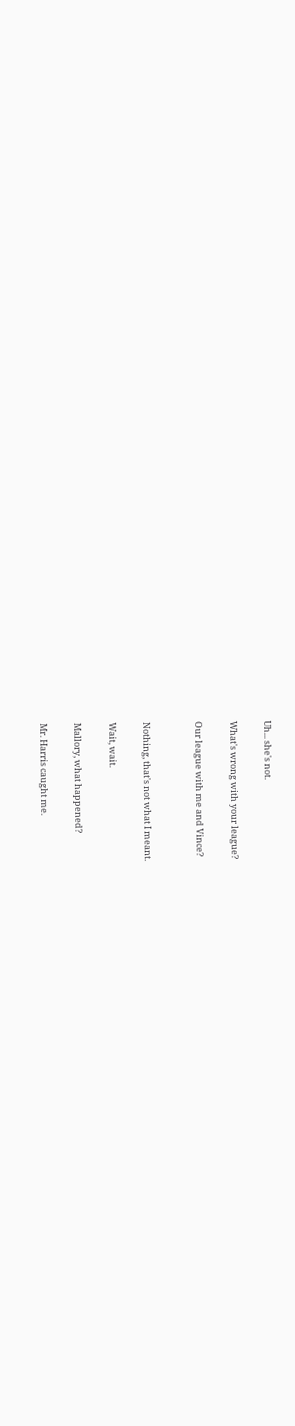Uh... she's not.

What's wrong with your league?

Our league with me and Vince?


Nothing, that's not what I meant.

Wait, wait.

Mallory, what happened?

Mr. Harris caught me.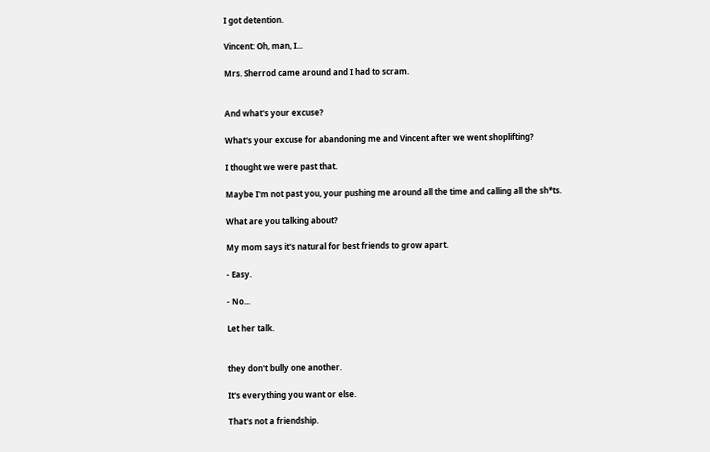I got detention.

Vincent: Oh, man, I...

Mrs. Sherrod came around and I had to scram.


And what's your excuse?

What's your excuse for abandoning me and Vincent after we went shoplifting?

I thought we were past that.

Maybe I'm not past you, your pushing me around all the time and calling all the sh*ts.

What are you talking about?

My mom says it's natural for best friends to grow apart.

- Easy.

- No...

Let her talk.


they don't bully one another.

It's everything you want or else.

That's not a friendship.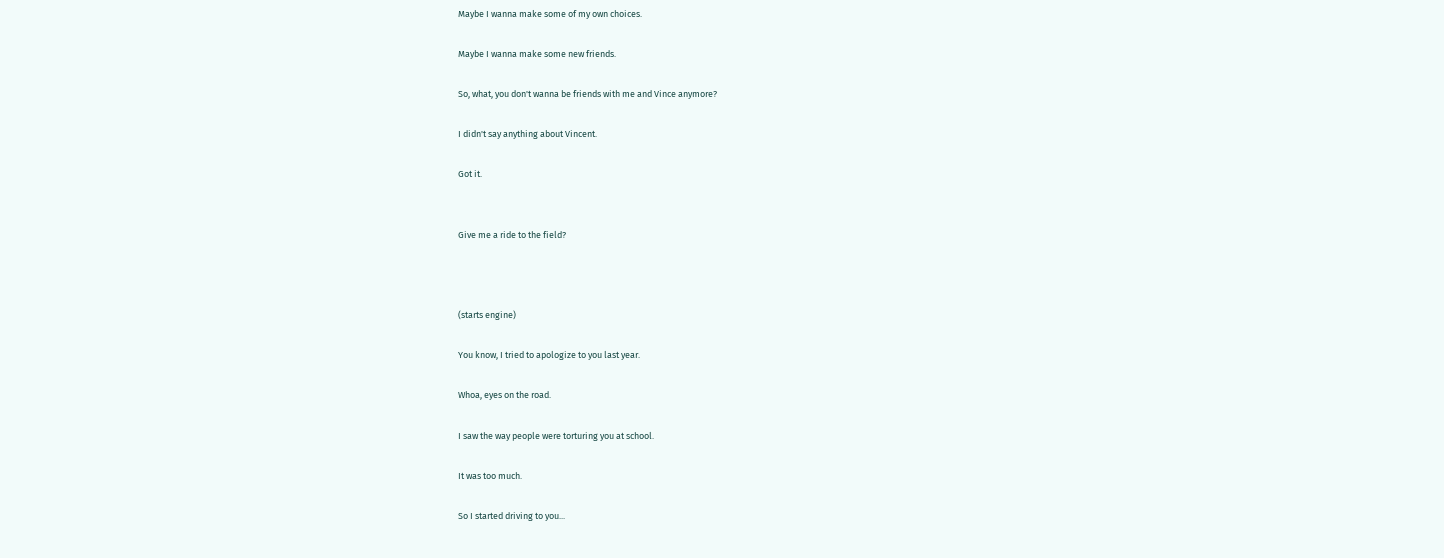Maybe I wanna make some of my own choices.

Maybe I wanna make some new friends.

So, what, you don't wanna be friends with me and Vince anymore?

I didn't say anything about Vincent.

Got it.


Give me a ride to the field?



(starts engine)

You know, I tried to apologize to you last year.

Whoa, eyes on the road.

I saw the way people were torturing you at school.

It was too much.

So I started driving to you...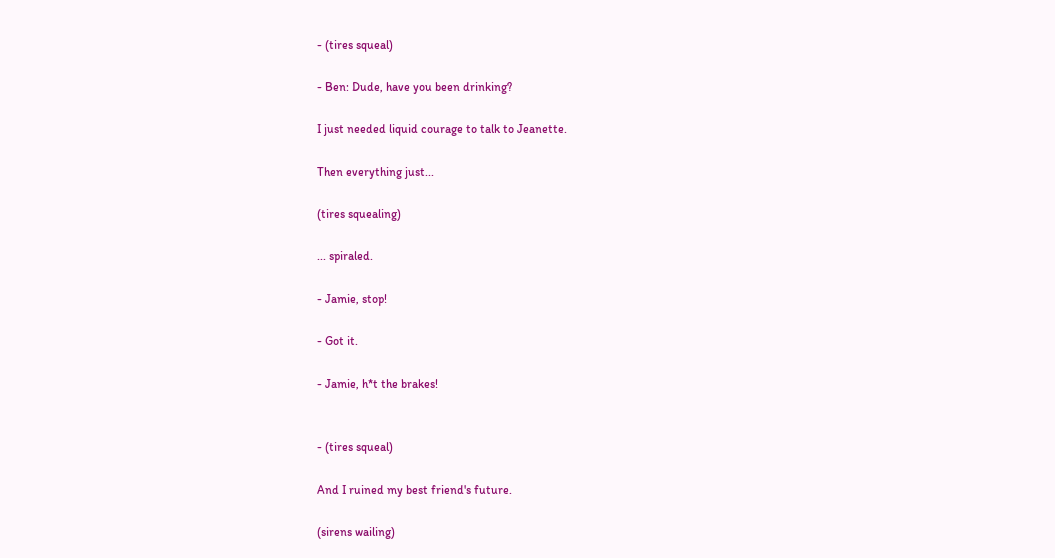- (tires squeal)

- Ben: Dude, have you been drinking?

I just needed liquid courage to talk to Jeanette.

Then everything just...

(tires squealing)

... spiraled.

- Jamie, stop!

- Got it.

- Jamie, h*t the brakes!


- (tires squeal)

And I ruined my best friend's future.

(sirens wailing)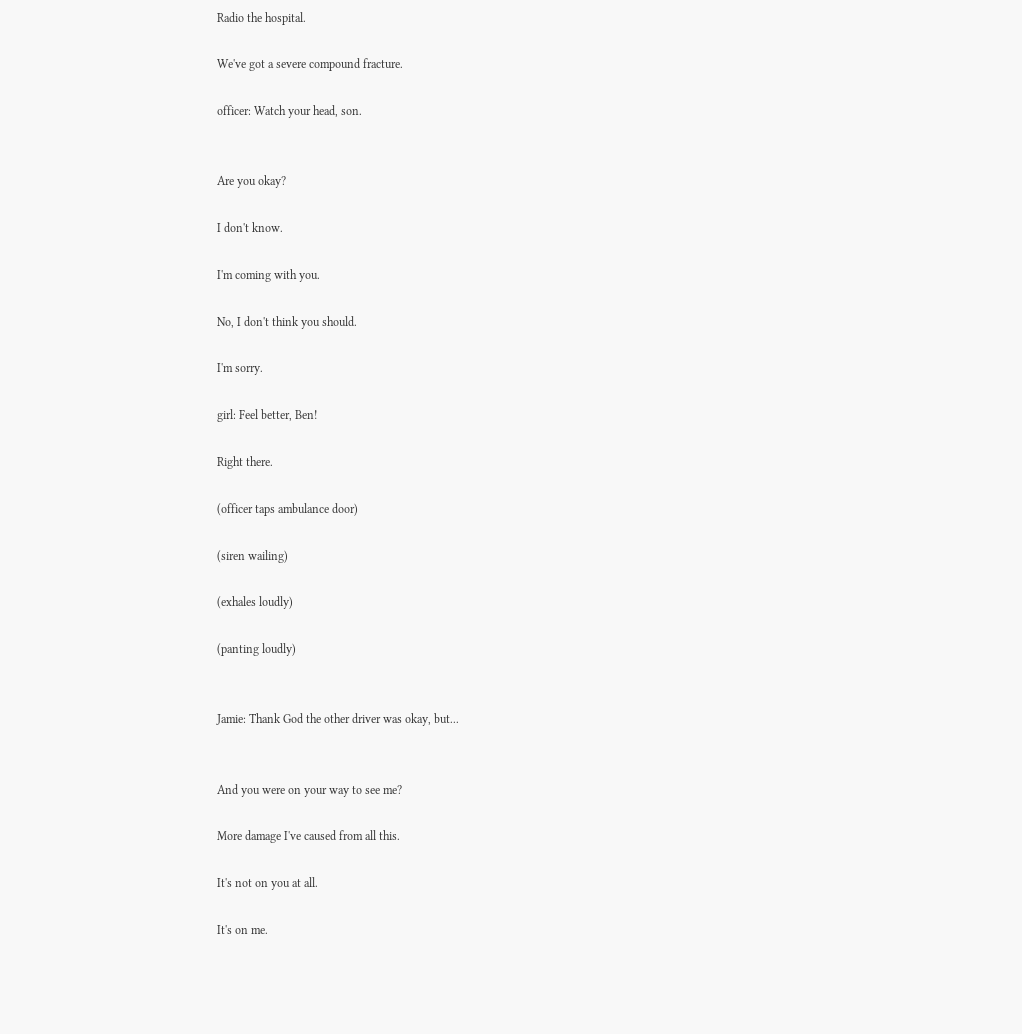Radio the hospital.

We've got a severe compound fracture.

officer: Watch your head, son.


Are you okay?

I don't know.

I'm coming with you.

No, I don't think you should.

I'm sorry.

girl: Feel better, Ben!

Right there.

(officer taps ambulance door)

(siren wailing)

(exhales loudly)

(panting loudly)


Jamie: Thank God the other driver was okay, but...


And you were on your way to see me?

More damage I've caused from all this.

It's not on you at all.

It's on me.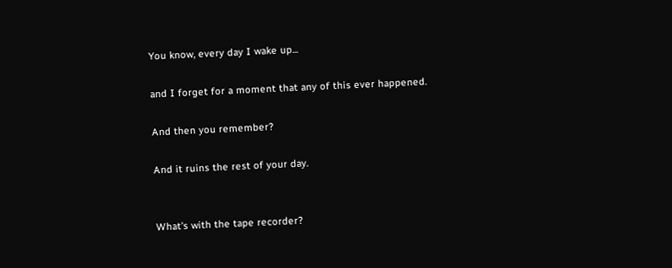You know, every day I wake up...

and I forget for a moment that any of this ever happened.

And then you remember?

And it ruins the rest of your day.


What's with the tape recorder?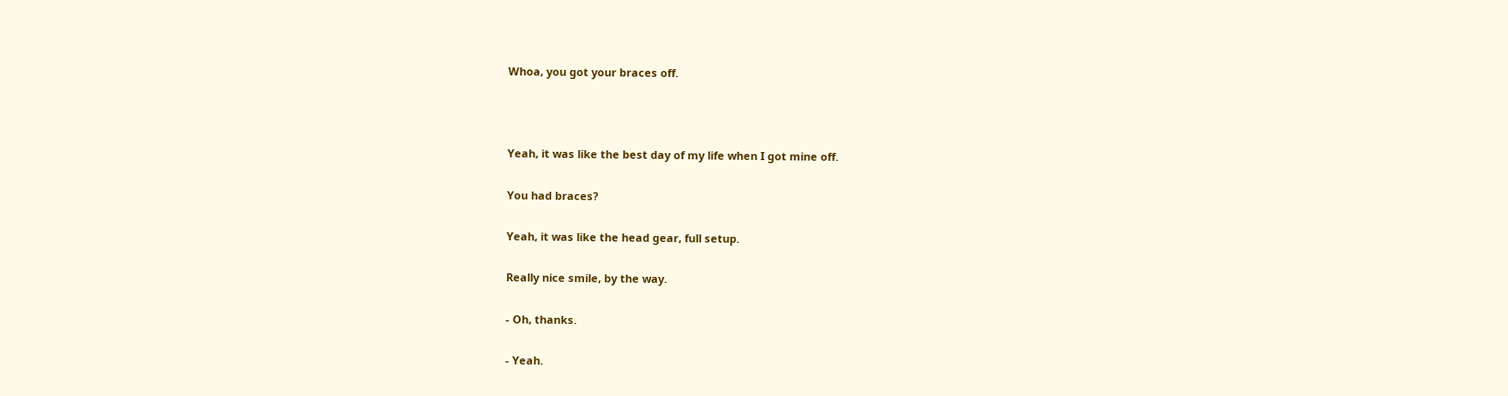Whoa, you got your braces off.



Yeah, it was like the best day of my life when I got mine off.

You had braces?

Yeah, it was like the head gear, full setup.

Really nice smile, by the way.

- Oh, thanks.

- Yeah.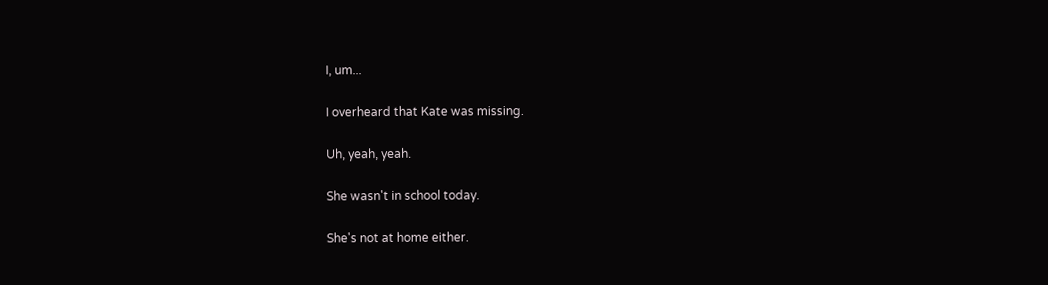I, um...

I overheard that Kate was missing.

Uh, yeah, yeah.

She wasn't in school today.

She's not at home either.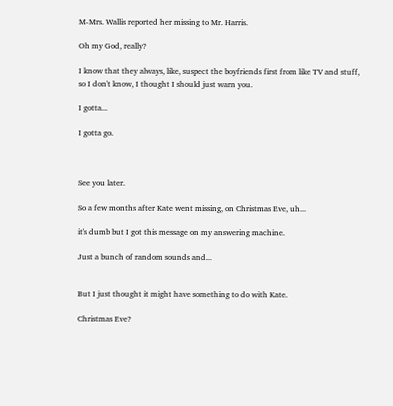M-Mrs. Wallis reported her missing to Mr. Harris.

Oh my God, really?

I know that they always, like, suspect the boyfriends first from like TV and stuff, so I don't know, I thought I should just warn you.

I gotta...

I gotta go.



See you later.

So a few months after Kate went missing, on Christmas Eve, uh...

it's dumb but I got this message on my answering machine.

Just a bunch of random sounds and...


But I just thought it might have something to do with Kate.

Christmas Eve?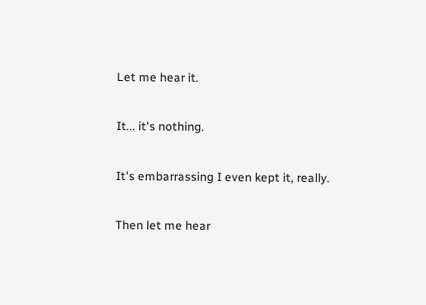Let me hear it.

It... it's nothing.

It's embarrassing I even kept it, really.

Then let me hear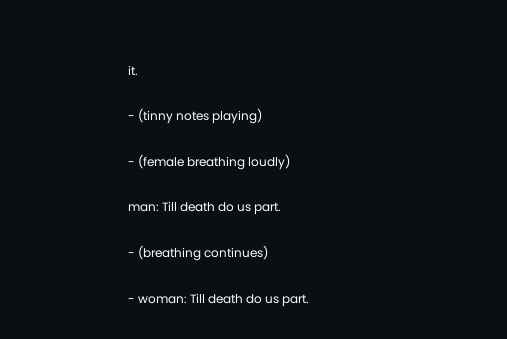it.

- (tinny notes playing)

- (female breathing loudly)

man: Till death do us part.

- (breathing continues)

- woman: Till death do us part.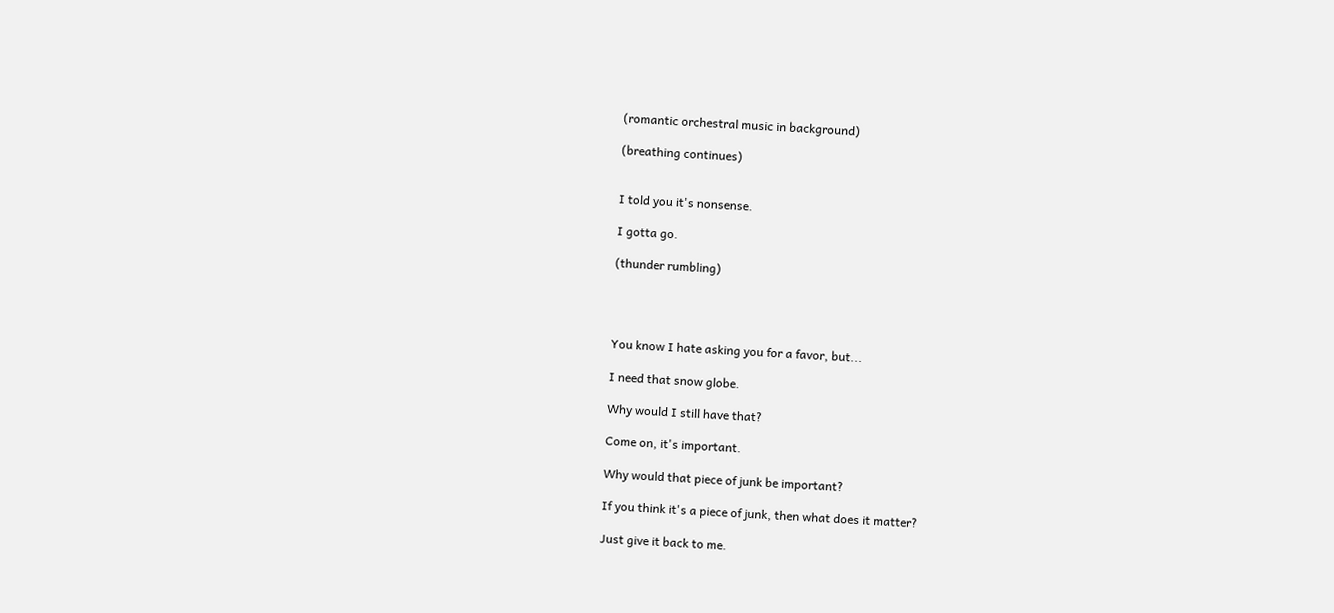(romantic orchestral music in background)

(breathing continues)


I told you it's nonsense.

I gotta go.

(thunder rumbling)




You know I hate asking you for a favor, but...

I need that snow globe.

Why would I still have that?

Come on, it's important.

Why would that piece of junk be important?

If you think it's a piece of junk, then what does it matter?

Just give it back to me.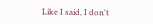Like I said, I don't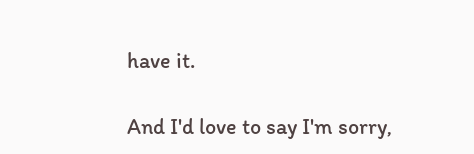have it.

And I'd love to say I'm sorry,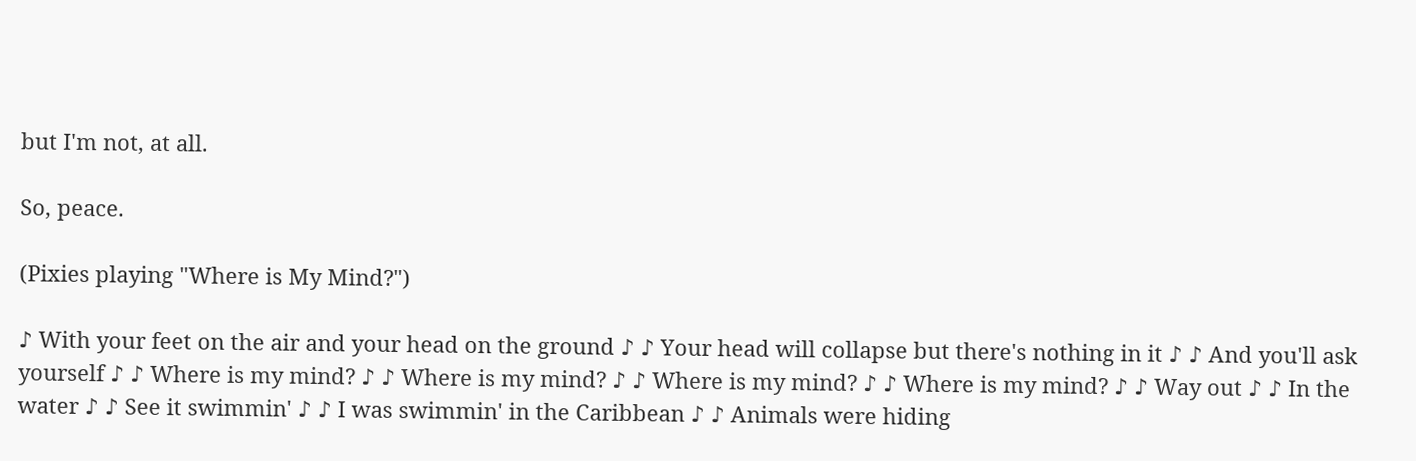but I'm not, at all.

So, peace.

(Pixies playing "Where is My Mind?")

♪ With your feet on the air and your head on the ground ♪ ♪ Your head will collapse but there's nothing in it ♪ ♪ And you'll ask yourself ♪ ♪ Where is my mind? ♪ ♪ Where is my mind? ♪ ♪ Where is my mind? ♪ ♪ Where is my mind? ♪ ♪ Way out ♪ ♪ In the water ♪ ♪ See it swimmin' ♪ ♪ I was swimmin' in the Caribbean ♪ ♪ Animals were hiding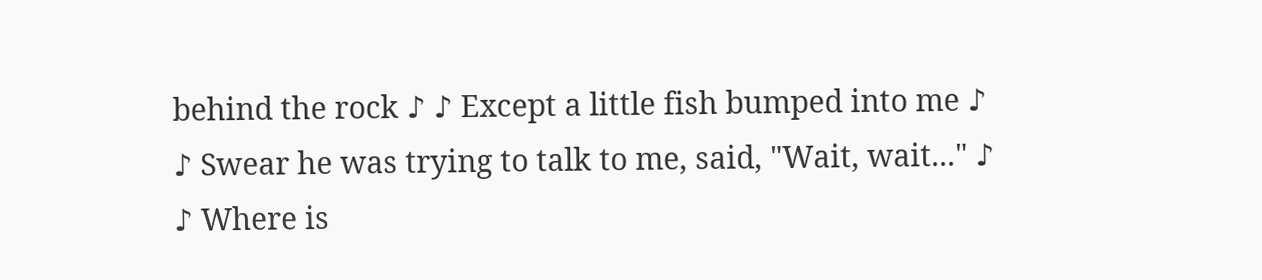behind the rock ♪ ♪ Except a little fish bumped into me ♪ ♪ Swear he was trying to talk to me, said, "Wait, wait..." ♪ ♪ Where is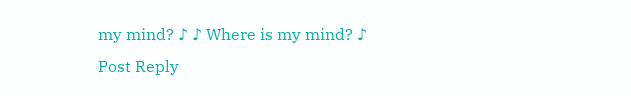my mind? ♪ ♪ Where is my mind? ♪
Post Reply